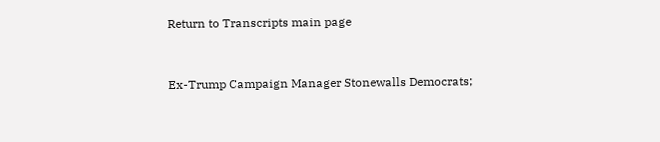Return to Transcripts main page


Ex-Trump Campaign Manager Stonewalls Democrats;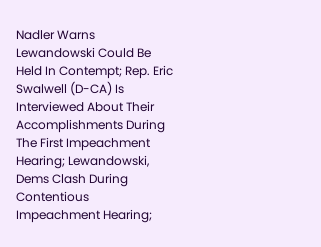Nadler Warns Lewandowski Could Be Held In Contempt; Rep. Eric Swalwell (D-CA) Is Interviewed About Their Accomplishments During The First Impeachment Hearing; Lewandowski, Dems Clash During Contentious Impeachment Hearing;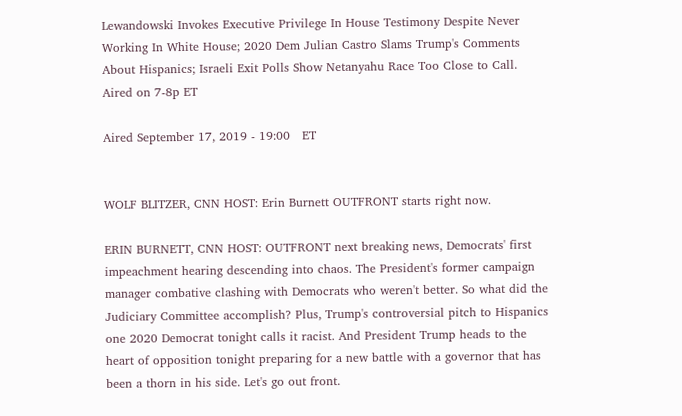Lewandowski Invokes Executive Privilege In House Testimony Despite Never Working In White House; 2020 Dem Julian Castro Slams Trump's Comments About Hispanics; Israeli Exit Polls Show Netanyahu Race Too Close to Call. Aired on 7-8p ET

Aired September 17, 2019 - 19:00   ET


WOLF BLITZER, CNN HOST: Erin Burnett OUTFRONT starts right now.

ERIN BURNETT, CNN HOST: OUTFRONT next breaking news, Democrats' first impeachment hearing descending into chaos. The President's former campaign manager combative clashing with Democrats who weren't better. So what did the Judiciary Committee accomplish? Plus, Trump's controversial pitch to Hispanics one 2020 Democrat tonight calls it racist. And President Trump heads to the heart of opposition tonight preparing for a new battle with a governor that has been a thorn in his side. Let's go out front.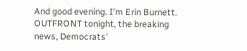And good evening. I'm Erin Burnett. OUTFRONT tonight, the breaking news, Democrats'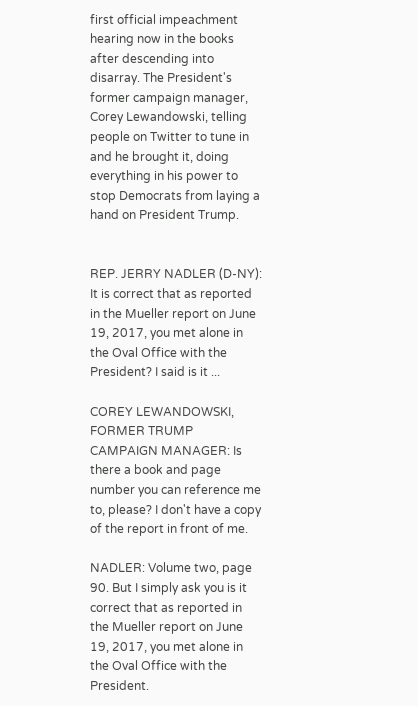first official impeachment hearing now in the books after descending into disarray. The President's former campaign manager, Corey Lewandowski, telling people on Twitter to tune in and he brought it, doing everything in his power to stop Democrats from laying a hand on President Trump.


REP. JERRY NADLER (D-NY): It is correct that as reported in the Mueller report on June 19, 2017, you met alone in the Oval Office with the President? I said is it ...

COREY LEWANDOWSKI, FORMER TRUMP CAMPAIGN MANAGER: Is there a book and page number you can reference me to, please? I don't have a copy of the report in front of me.

NADLER: Volume two, page 90. But I simply ask you is it correct that as reported in the Mueller report on June 19, 2017, you met alone in the Oval Office with the President.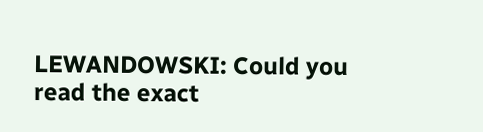LEWANDOWSKI: Could you read the exact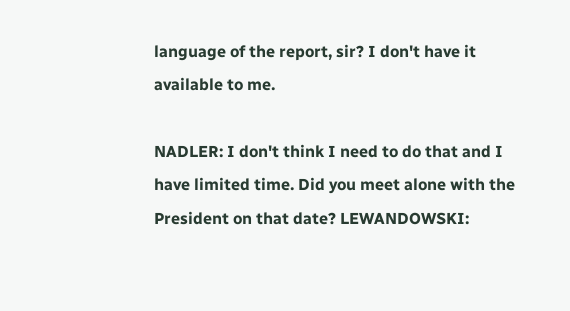language of the report, sir? I don't have it available to me.

NADLER: I don't think I need to do that and I have limited time. Did you meet alone with the President on that date? LEWANDOWSKI: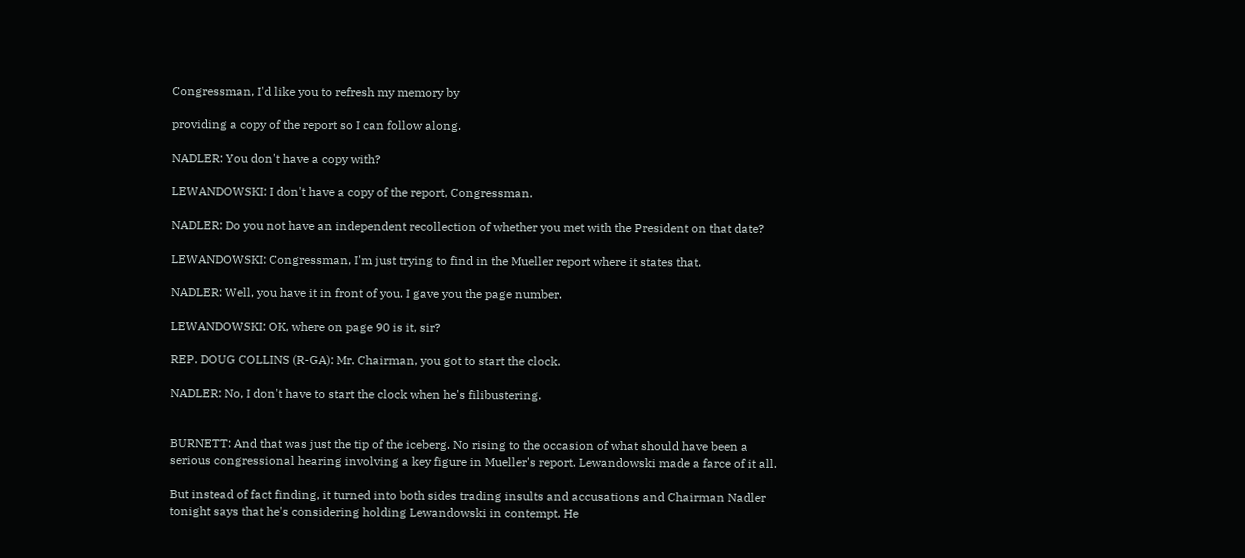Congressman, I'd like you to refresh my memory by

providing a copy of the report so I can follow along.

NADLER: You don't have a copy with?

LEWANDOWSKI: I don't have a copy of the report, Congressman.

NADLER: Do you not have an independent recollection of whether you met with the President on that date?

LEWANDOWSKI: Congressman, I'm just trying to find in the Mueller report where it states that.

NADLER: Well, you have it in front of you. I gave you the page number.

LEWANDOWSKI: OK, where on page 90 is it, sir?

REP. DOUG COLLINS (R-GA): Mr. Chairman, you got to start the clock.

NADLER: No, I don't have to start the clock when he's filibustering.


BURNETT: And that was just the tip of the iceberg. No rising to the occasion of what should have been a serious congressional hearing involving a key figure in Mueller's report. Lewandowski made a farce of it all.

But instead of fact finding, it turned into both sides trading insults and accusations and Chairman Nadler tonight says that he's considering holding Lewandowski in contempt. He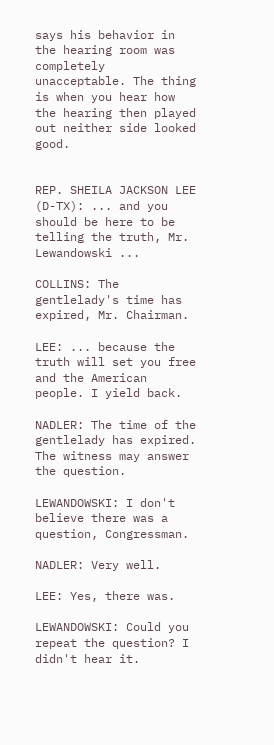says his behavior in the hearing room was completely unacceptable. The thing is when you hear how the hearing then played out neither side looked good.


REP. SHEILA JACKSON LEE (D-TX): ... and you should be here to be telling the truth, Mr. Lewandowski ...

COLLINS: The gentlelady's time has expired, Mr. Chairman.

LEE: ... because the truth will set you free and the American people. I yield back.

NADLER: The time of the gentlelady has expired. The witness may answer the question.

LEWANDOWSKI: I don't believe there was a question, Congressman.

NADLER: Very well.

LEE: Yes, there was.

LEWANDOWSKI: Could you repeat the question? I didn't hear it.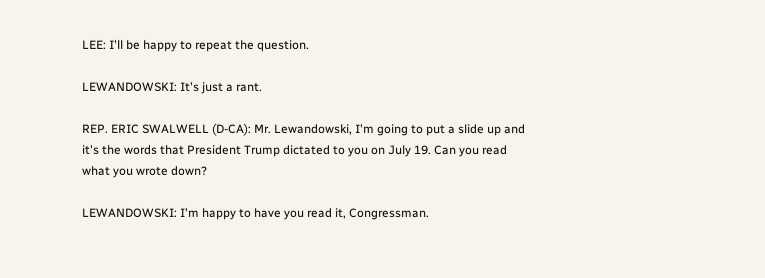LEE: I'll be happy to repeat the question.

LEWANDOWSKI: It's just a rant.

REP. ERIC SWALWELL (D-CA): Mr. Lewandowski, I'm going to put a slide up and it's the words that President Trump dictated to you on July 19. Can you read what you wrote down?

LEWANDOWSKI: I'm happy to have you read it, Congressman.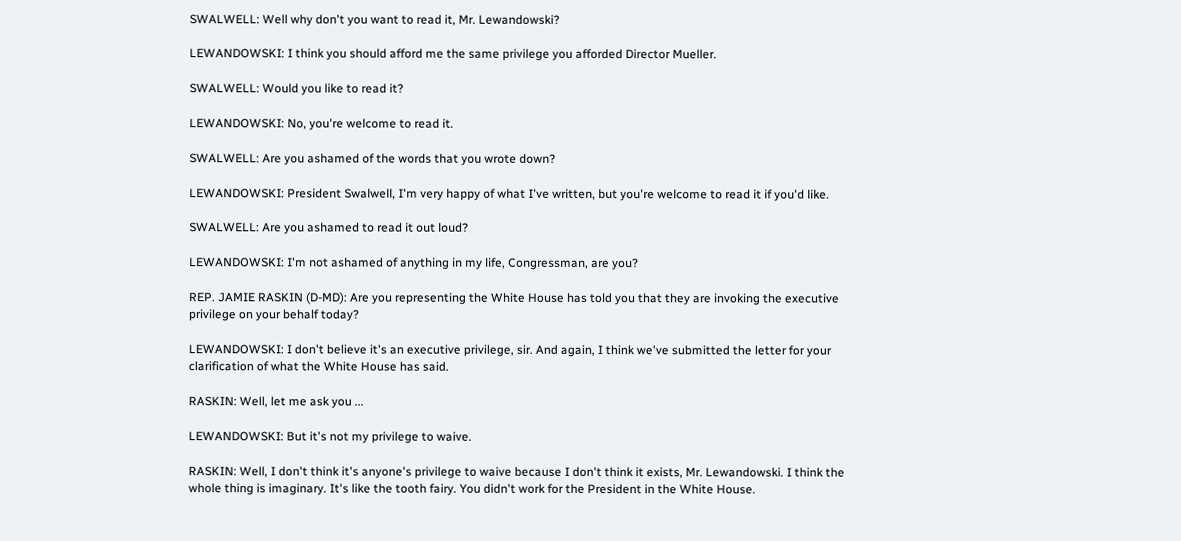SWALWELL: Well why don't you want to read it, Mr. Lewandowski?

LEWANDOWSKI: I think you should afford me the same privilege you afforded Director Mueller.

SWALWELL: Would you like to read it?

LEWANDOWSKI: No, you're welcome to read it.

SWALWELL: Are you ashamed of the words that you wrote down?

LEWANDOWSKI: President Swalwell, I'm very happy of what I've written, but you're welcome to read it if you'd like.

SWALWELL: Are you ashamed to read it out loud?

LEWANDOWSKI: I'm not ashamed of anything in my life, Congressman, are you?

REP. JAMIE RASKIN (D-MD): Are you representing the White House has told you that they are invoking the executive privilege on your behalf today?

LEWANDOWSKI: I don't believe it's an executive privilege, sir. And again, I think we've submitted the letter for your clarification of what the White House has said.

RASKIN: Well, let me ask you ...

LEWANDOWSKI: But it's not my privilege to waive.

RASKIN: Well, I don't think it's anyone's privilege to waive because I don't think it exists, Mr. Lewandowski. I think the whole thing is imaginary. It's like the tooth fairy. You didn't work for the President in the White House.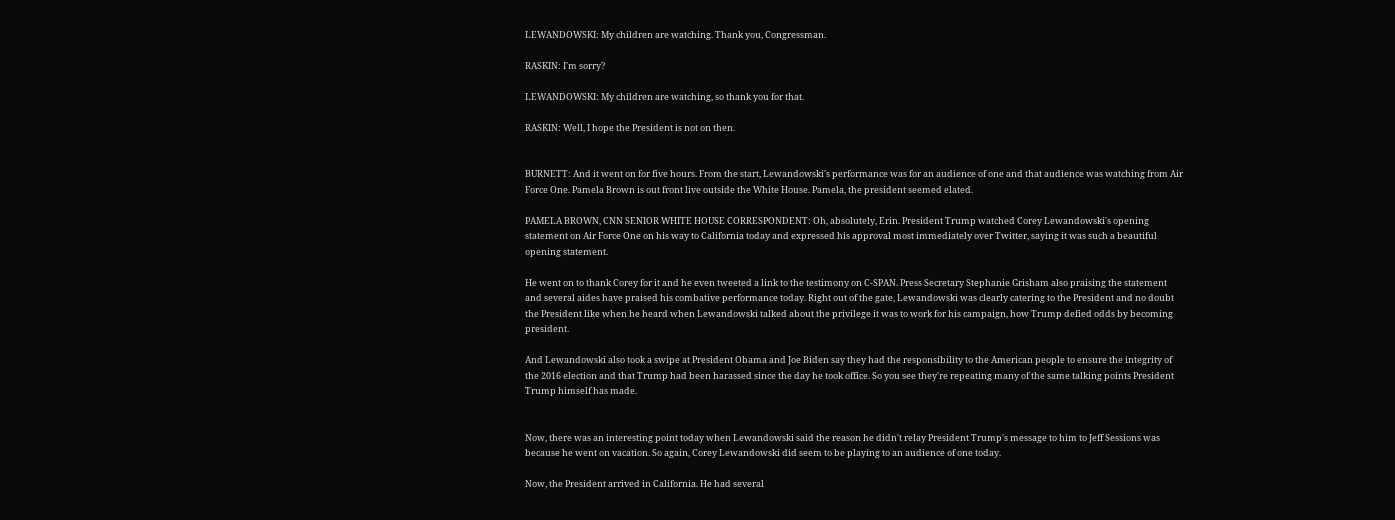LEWANDOWSKI: My children are watching. Thank you, Congressman.

RASKIN: I'm sorry?

LEWANDOWSKI: My children are watching, so thank you for that.

RASKIN: Well, I hope the President is not on then.


BURNETT: And it went on for five hours. From the start, Lewandowski's performance was for an audience of one and that audience was watching from Air Force One. Pamela Brown is out front live outside the White House. Pamela, the president seemed elated.

PAMELA BROWN, CNN SENIOR WHITE HOUSE CORRESPONDENT: Oh, absolutely, Erin. President Trump watched Corey Lewandowski's opening statement on Air Force One on his way to California today and expressed his approval most immediately over Twitter, saying it was such a beautiful opening statement.

He went on to thank Corey for it and he even tweeted a link to the testimony on C-SPAN. Press Secretary Stephanie Grisham also praising the statement and several aides have praised his combative performance today. Right out of the gate, Lewandowski was clearly catering to the President and no doubt the President like when he heard when Lewandowski talked about the privilege it was to work for his campaign, how Trump defied odds by becoming president.

And Lewandowski also took a swipe at President Obama and Joe Biden say they had the responsibility to the American people to ensure the integrity of the 2016 election and that Trump had been harassed since the day he took office. So you see they're repeating many of the same talking points President Trump himself has made.


Now, there was an interesting point today when Lewandowski said the reason he didn't relay President Trump's message to him to Jeff Sessions was because he went on vacation. So again, Corey Lewandowski did seem to be playing to an audience of one today.

Now, the President arrived in California. He had several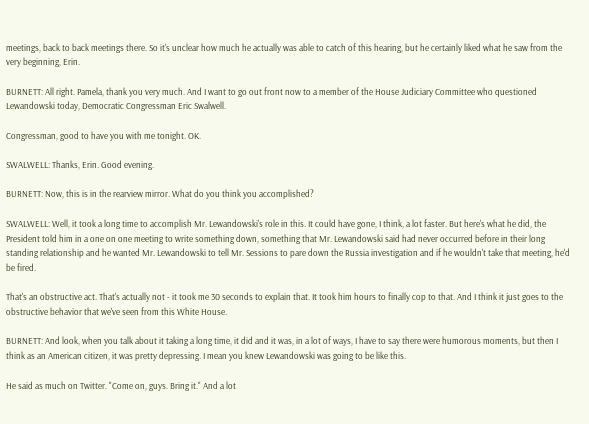meetings, back to back meetings there. So it's unclear how much he actually was able to catch of this hearing, but he certainly liked what he saw from the very beginning, Erin.

BURNETT: All right. Pamela, thank you very much. And I want to go out front now to a member of the House Judiciary Committee who questioned Lewandowski today, Democratic Congressman Eric Swalwell.

Congressman, good to have you with me tonight. OK.

SWALWELL: Thanks, Erin. Good evening.

BURNETT: Now, this is in the rearview mirror. What do you think you accomplished?

SWALWELL: Well, it took a long time to accomplish Mr. Lewandowski's role in this. It could have gone, I think, a lot faster. But here's what he did, the President told him in a one on one meeting to write something down, something that Mr. Lewandowski said had never occurred before in their long standing relationship and he wanted Mr. Lewandowski to tell Mr. Sessions to pare down the Russia investigation and if he wouldn't take that meeting, he'd be fired.

That's an obstructive act. That's actually not - it took me 30 seconds to explain that. It took him hours to finally cop to that. And I think it just goes to the obstructive behavior that we've seen from this White House.

BURNETT: And look, when you talk about it taking a long time, it did and it was, in a lot of ways, I have to say there were humorous moments, but then I think as an American citizen, it was pretty depressing. I mean you knew Lewandowski was going to be like this.

He said as much on Twitter. "Come on, guys. Bring it." And a lot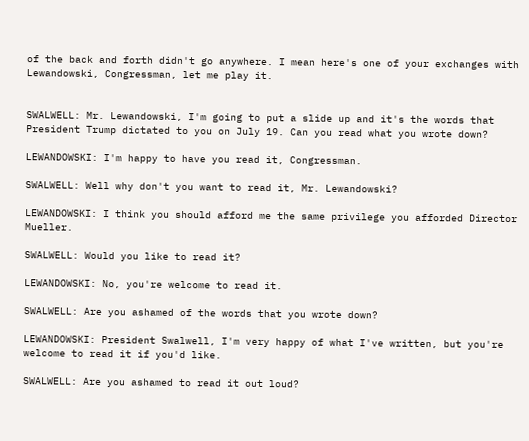of the back and forth didn't go anywhere. I mean here's one of your exchanges with Lewandowski, Congressman, let me play it.


SWALWELL: Mr. Lewandowski, I'm going to put a slide up and it's the words that President Trump dictated to you on July 19. Can you read what you wrote down?

LEWANDOWSKI: I'm happy to have you read it, Congressman.

SWALWELL: Well why don't you want to read it, Mr. Lewandowski?

LEWANDOWSKI: I think you should afford me the same privilege you afforded Director Mueller.

SWALWELL: Would you like to read it?

LEWANDOWSKI: No, you're welcome to read it.

SWALWELL: Are you ashamed of the words that you wrote down?

LEWANDOWSKI: President Swalwell, I'm very happy of what I've written, but you're welcome to read it if you'd like.

SWALWELL: Are you ashamed to read it out loud?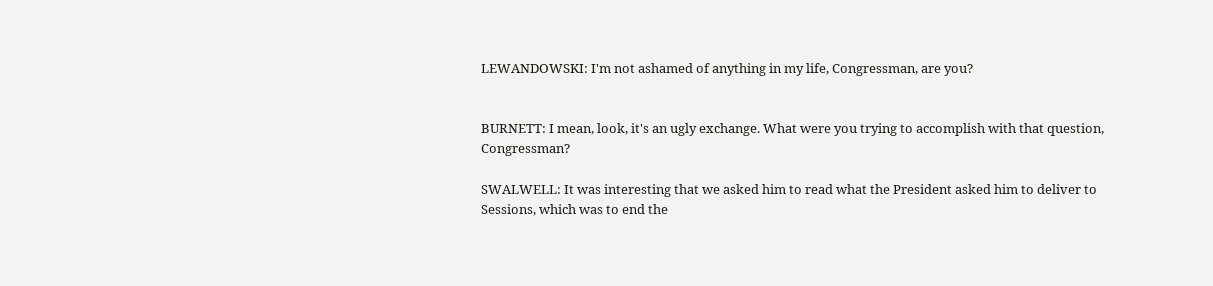LEWANDOWSKI: I'm not ashamed of anything in my life, Congressman, are you?


BURNETT: I mean, look, it's an ugly exchange. What were you trying to accomplish with that question, Congressman?

SWALWELL: It was interesting that we asked him to read what the President asked him to deliver to Sessions, which was to end the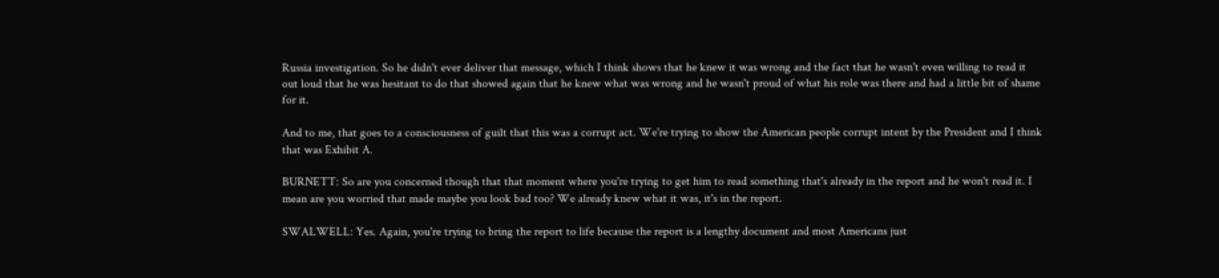Russia investigation. So he didn't ever deliver that message, which I think shows that he knew it was wrong and the fact that he wasn't even willing to read it out loud that he was hesitant to do that showed again that he knew what was wrong and he wasn't proud of what his role was there and had a little bit of shame for it.

And to me, that goes to a consciousness of guilt that this was a corrupt act. We're trying to show the American people corrupt intent by the President and I think that was Exhibit A.

BURNETT: So are you concerned though that that moment where you're trying to get him to read something that's already in the report and he won't read it. I mean are you worried that made maybe you look bad too? We already knew what it was, it's in the report.

SWALWELL: Yes. Again, you're trying to bring the report to life because the report is a lengthy document and most Americans just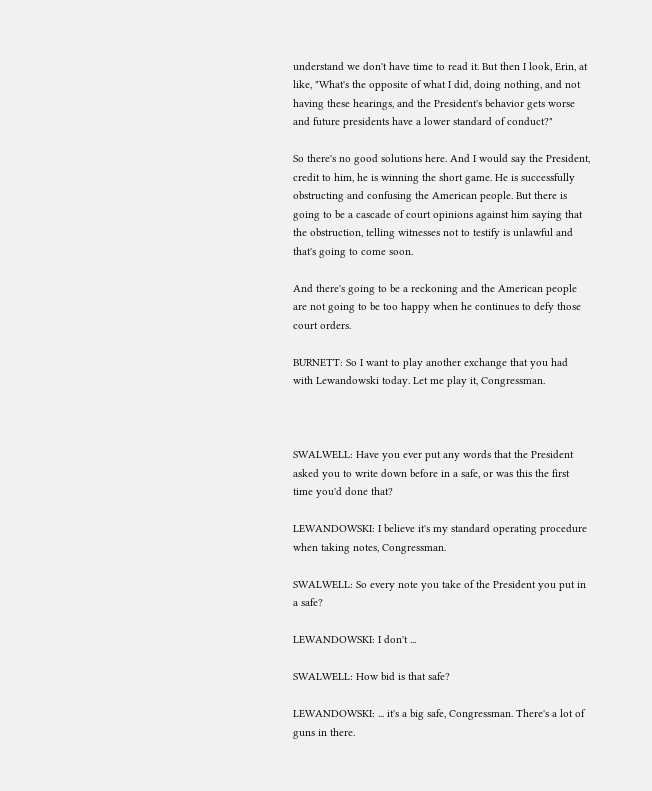understand we don't have time to read it. But then I look, Erin, at like, "What's the opposite of what I did, doing nothing, and not having these hearings, and the President's behavior gets worse and future presidents have a lower standard of conduct?"

So there's no good solutions here. And I would say the President, credit to him, he is winning the short game. He is successfully obstructing and confusing the American people. But there is going to be a cascade of court opinions against him saying that the obstruction, telling witnesses not to testify is unlawful and that's going to come soon.

And there's going to be a reckoning and the American people are not going to be too happy when he continues to defy those court orders.

BURNETT: So I want to play another exchange that you had with Lewandowski today. Let me play it, Congressman.



SWALWELL: Have you ever put any words that the President asked you to write down before in a safe, or was this the first time you'd done that?

LEWANDOWSKI: I believe it's my standard operating procedure when taking notes, Congressman.

SWALWELL: So every note you take of the President you put in a safe?

LEWANDOWSKI: I don't ...

SWALWELL: How bid is that safe?

LEWANDOWSKI: ... it's a big safe, Congressman. There's a lot of guns in there.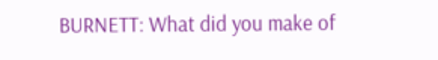BURNETT: What did you make of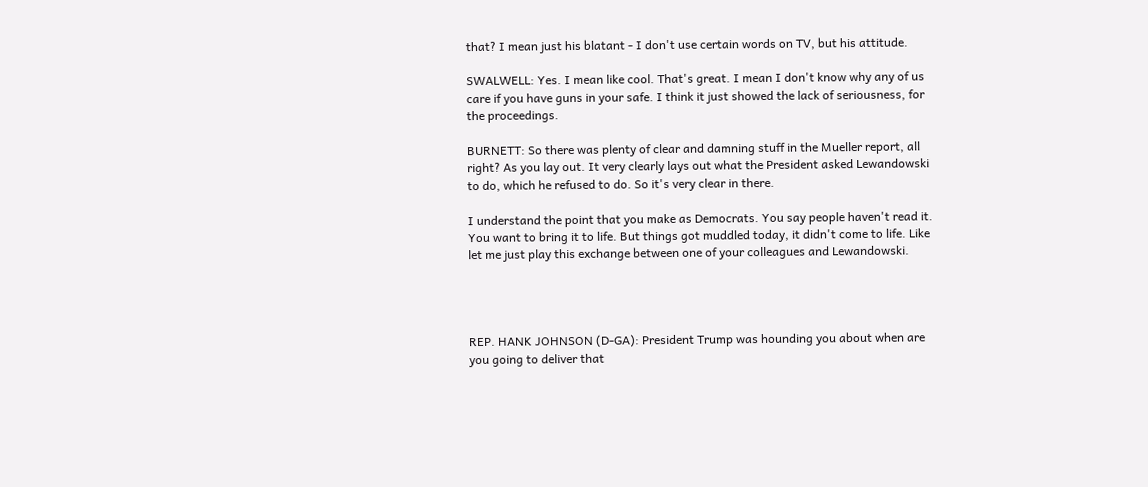that? I mean just his blatant - I don't use certain words on TV, but his attitude.

SWALWELL: Yes. I mean like cool. That's great. I mean I don't know why any of us care if you have guns in your safe. I think it just showed the lack of seriousness, for the proceedings.

BURNETT: So there was plenty of clear and damning stuff in the Mueller report, all right? As you lay out. It very clearly lays out what the President asked Lewandowski to do, which he refused to do. So it's very clear in there.

I understand the point that you make as Democrats. You say people haven't read it. You want to bring it to life. But things got muddled today, it didn't come to life. Like let me just play this exchange between one of your colleagues and Lewandowski.




REP. HANK JOHNSON (D-GA): President Trump was hounding you about when are you going to deliver that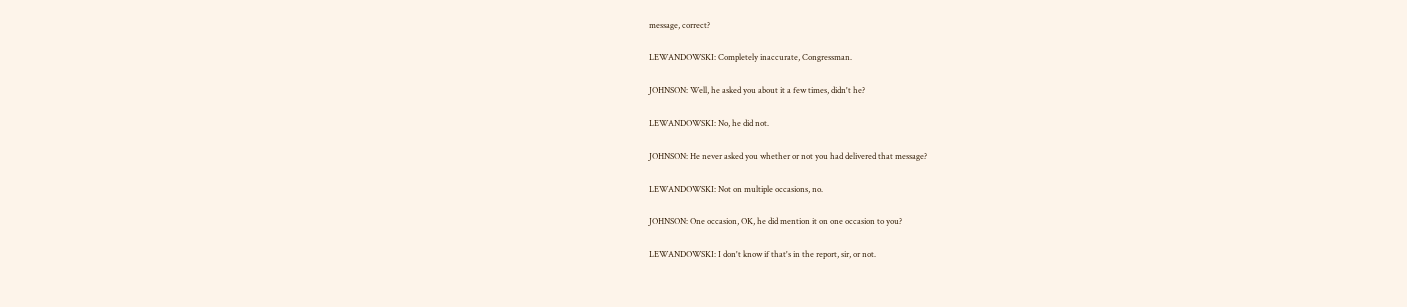message, correct?

LEWANDOWSKI: Completely inaccurate, Congressman.

JOHNSON: Well, he asked you about it a few times, didn't he?

LEWANDOWSKI: No, he did not.

JOHNSON: He never asked you whether or not you had delivered that message?

LEWANDOWSKI: Not on multiple occasions, no.

JOHNSON: One occasion, OK, he did mention it on one occasion to you?

LEWANDOWSKI: I don't know if that's in the report, sir, or not.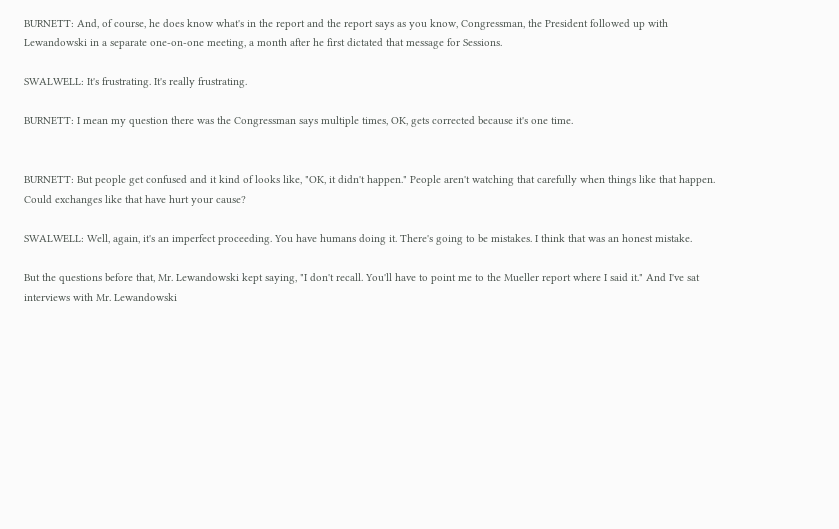BURNETT: And, of course, he does know what's in the report and the report says as you know, Congressman, the President followed up with Lewandowski in a separate one-on-one meeting, a month after he first dictated that message for Sessions.

SWALWELL: It's frustrating. It's really frustrating.

BURNETT: I mean my question there was the Congressman says multiple times, OK, gets corrected because it's one time.


BURNETT: But people get confused and it kind of looks like, "OK, it didn't happen." People aren't watching that carefully when things like that happen. Could exchanges like that have hurt your cause?

SWALWELL: Well, again, it's an imperfect proceeding. You have humans doing it. There's going to be mistakes. I think that was an honest mistake.

But the questions before that, Mr. Lewandowski kept saying, "I don't recall. You'll have to point me to the Mueller report where I said it." And I've sat interviews with Mr. Lewandowski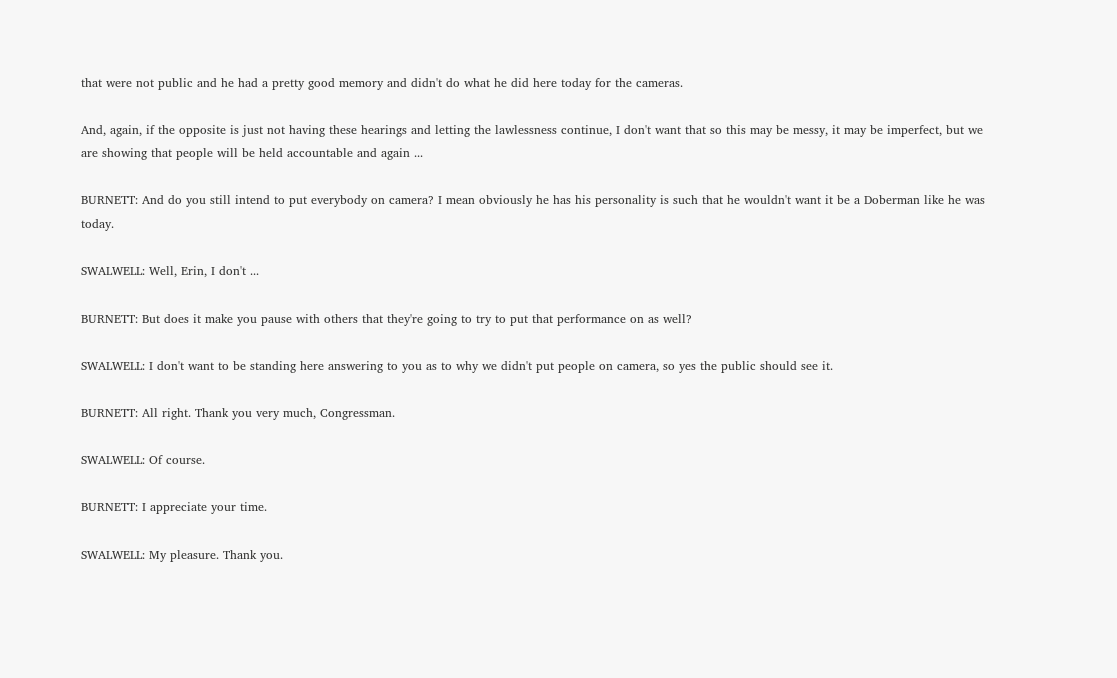that were not public and he had a pretty good memory and didn't do what he did here today for the cameras.

And, again, if the opposite is just not having these hearings and letting the lawlessness continue, I don't want that so this may be messy, it may be imperfect, but we are showing that people will be held accountable and again ...

BURNETT: And do you still intend to put everybody on camera? I mean obviously he has his personality is such that he wouldn't want it be a Doberman like he was today.

SWALWELL: Well, Erin, I don't ...

BURNETT: But does it make you pause with others that they're going to try to put that performance on as well?

SWALWELL: I don't want to be standing here answering to you as to why we didn't put people on camera, so yes the public should see it.

BURNETT: All right. Thank you very much, Congressman.

SWALWELL: Of course.

BURNETT: I appreciate your time.

SWALWELL: My pleasure. Thank you.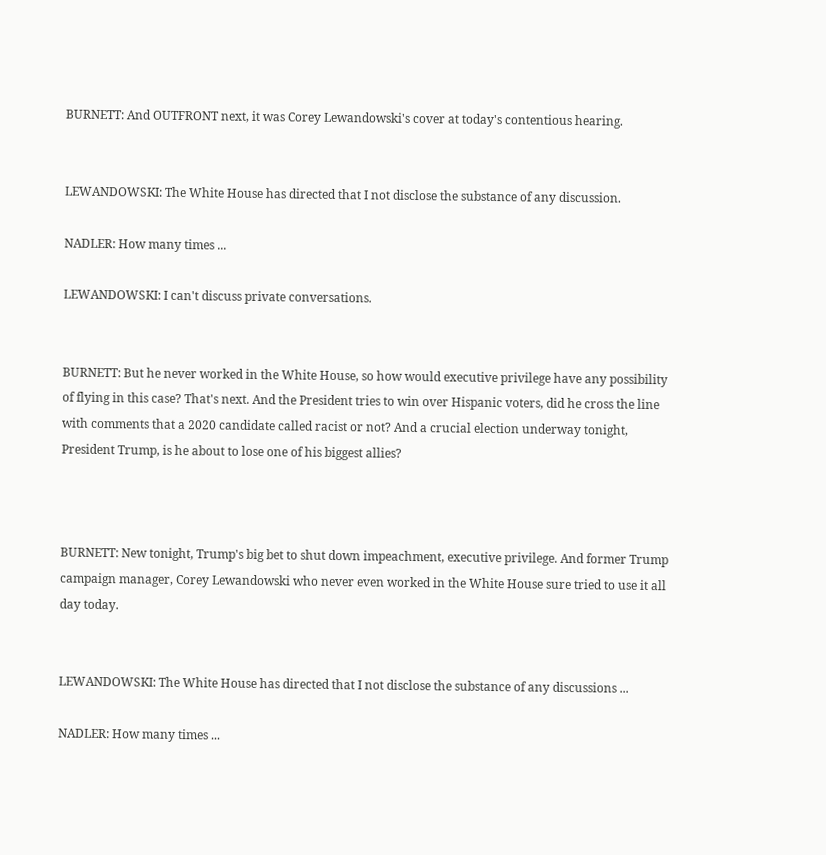BURNETT: And OUTFRONT next, it was Corey Lewandowski's cover at today's contentious hearing.


LEWANDOWSKI: The White House has directed that I not disclose the substance of any discussion.

NADLER: How many times ...

LEWANDOWSKI: I can't discuss private conversations.


BURNETT: But he never worked in the White House, so how would executive privilege have any possibility of flying in this case? That's next. And the President tries to win over Hispanic voters, did he cross the line with comments that a 2020 candidate called racist or not? And a crucial election underway tonight, President Trump, is he about to lose one of his biggest allies?



BURNETT: New tonight, Trump's big bet to shut down impeachment, executive privilege. And former Trump campaign manager, Corey Lewandowski who never even worked in the White House sure tried to use it all day today.


LEWANDOWSKI: The White House has directed that I not disclose the substance of any discussions ...

NADLER: How many times ...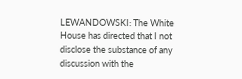LEWANDOWSKI: The White House has directed that I not disclose the substance of any discussion with the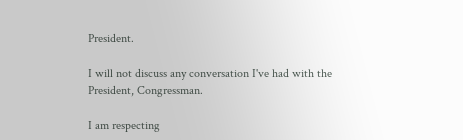President.

I will not discuss any conversation I've had with the President, Congressman.

I am respecting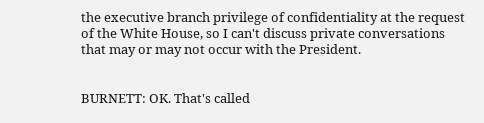the executive branch privilege of confidentiality at the request of the White House, so I can't discuss private conversations that may or may not occur with the President.


BURNETT: OK. That's called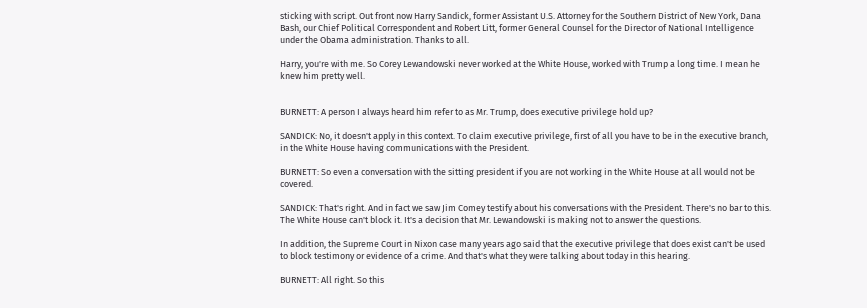sticking with script. Out front now Harry Sandick, former Assistant U.S. Attorney for the Southern District of New York, Dana Bash, our Chief Political Correspondent and Robert Litt, former General Counsel for the Director of National Intelligence under the Obama administration. Thanks to all.

Harry, you're with me. So Corey Lewandowski never worked at the White House, worked with Trump a long time. I mean he knew him pretty well.


BURNETT: A person I always heard him refer to as Mr. Trump, does executive privilege hold up?

SANDICK: No, it doesn't apply in this context. To claim executive privilege, first of all you have to be in the executive branch, in the White House having communications with the President.

BURNETT: So even a conversation with the sitting president if you are not working in the White House at all would not be covered.

SANDICK: That's right. And in fact we saw Jim Comey testify about his conversations with the President. There's no bar to this. The White House can't block it. It's a decision that Mr. Lewandowski is making not to answer the questions.

In addition, the Supreme Court in Nixon case many years ago said that the executive privilege that does exist can't be used to block testimony or evidence of a crime. And that's what they were talking about today in this hearing.

BURNETT: All right. So this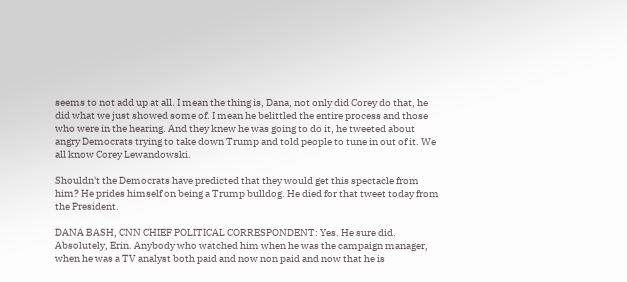seems to not add up at all. I mean the thing is, Dana, not only did Corey do that, he did what we just showed some of. I mean he belittled the entire process and those who were in the hearing. And they knew he was going to do it, he tweeted about angry Democrats trying to take down Trump and told people to tune in out of it. We all know Corey Lewandowski.

Shouldn't the Democrats have predicted that they would get this spectacle from him? He prides himself on being a Trump bulldog. He died for that tweet today from the President.

DANA BASH, CNN CHIEF POLITICAL CORRESPONDENT: Yes. He sure did. Absolutely, Erin. Anybody who watched him when he was the campaign manager, when he was a TV analyst both paid and now non paid and now that he is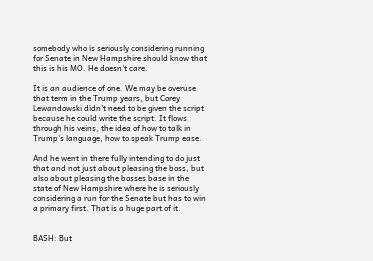somebody who is seriously considering running for Senate in New Hampshire should know that this is his MO. He doesn't care.

It is an audience of one. We may be overuse that term in the Trump years, but Corey Lewandowski didn't need to be given the script because he could write the script. It flows through his veins, the idea of how to talk in Trump's language, how to speak Trump ease.

And he went in there fully intending to do just that and not just about pleasing the boss, but also about pleasing the bosses base in the state of New Hampshire where he is seriously considering a run for the Senate but has to win a primary first. That is a huge part of it.


BASH: But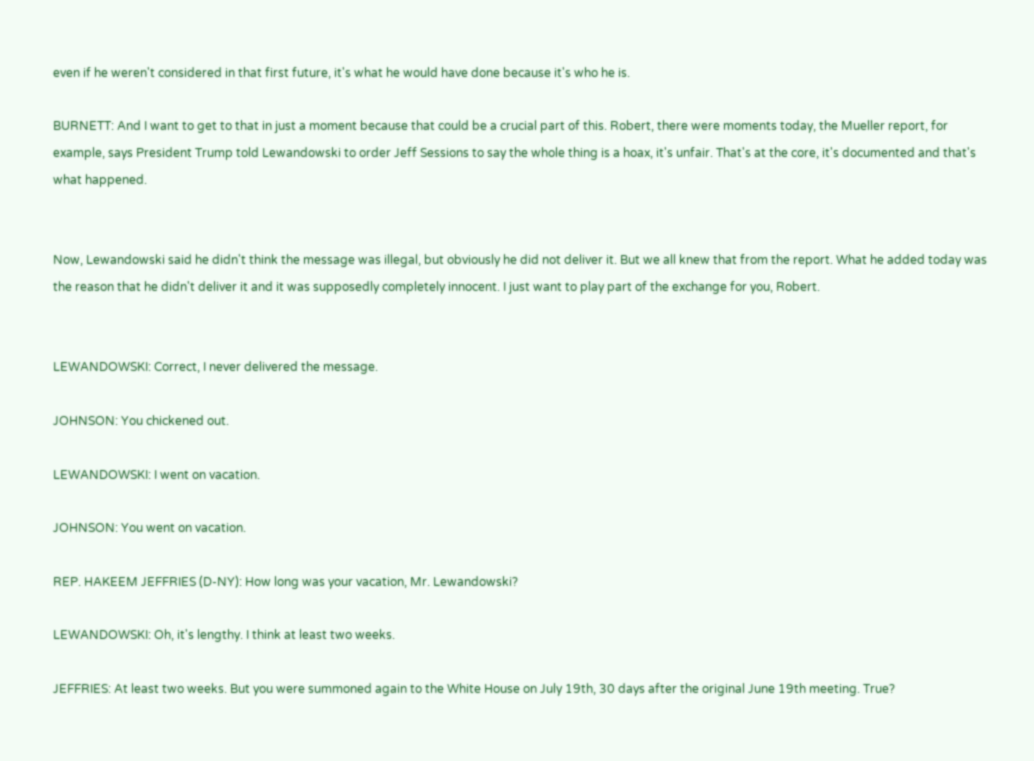even if he weren't considered in that first future, it's what he would have done because it's who he is.

BURNETT: And I want to get to that in just a moment because that could be a crucial part of this. Robert, there were moments today, the Mueller report, for example, says President Trump told Lewandowski to order Jeff Sessions to say the whole thing is a hoax, it's unfair. That's at the core, it's documented and that's what happened.


Now, Lewandowski said he didn't think the message was illegal, but obviously he did not deliver it. But we all knew that from the report. What he added today was the reason that he didn't deliver it and it was supposedly completely innocent. I just want to play part of the exchange for you, Robert.


LEWANDOWSKI: Correct, I never delivered the message.

JOHNSON: You chickened out.

LEWANDOWSKI: I went on vacation.

JOHNSON: You went on vacation.

REP. HAKEEM JEFFRIES (D-NY): How long was your vacation, Mr. Lewandowski?

LEWANDOWSKI: Oh, it's lengthy. I think at least two weeks.

JEFFRIES: At least two weeks. But you were summoned again to the White House on July 19th, 30 days after the original June 19th meeting. True?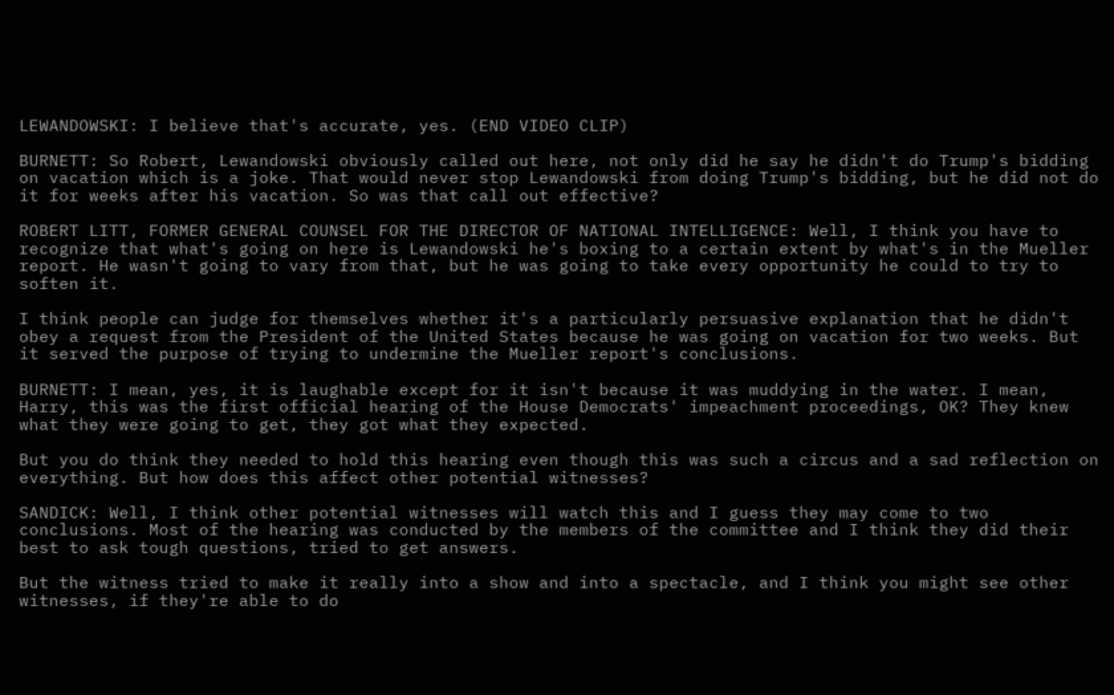LEWANDOWSKI: I believe that's accurate, yes. (END VIDEO CLIP)

BURNETT: So Robert, Lewandowski obviously called out here, not only did he say he didn't do Trump's bidding on vacation which is a joke. That would never stop Lewandowski from doing Trump's bidding, but he did not do it for weeks after his vacation. So was that call out effective?

ROBERT LITT, FORMER GENERAL COUNSEL FOR THE DIRECTOR OF NATIONAL INTELLIGENCE: Well, I think you have to recognize that what's going on here is Lewandowski he's boxing to a certain extent by what's in the Mueller report. He wasn't going to vary from that, but he was going to take every opportunity he could to try to soften it.

I think people can judge for themselves whether it's a particularly persuasive explanation that he didn't obey a request from the President of the United States because he was going on vacation for two weeks. But it served the purpose of trying to undermine the Mueller report's conclusions.

BURNETT: I mean, yes, it is laughable except for it isn't because it was muddying in the water. I mean, Harry, this was the first official hearing of the House Democrats' impeachment proceedings, OK? They knew what they were going to get, they got what they expected.

But you do think they needed to hold this hearing even though this was such a circus and a sad reflection on everything. But how does this affect other potential witnesses?

SANDICK: Well, I think other potential witnesses will watch this and I guess they may come to two conclusions. Most of the hearing was conducted by the members of the committee and I think they did their best to ask tough questions, tried to get answers.

But the witness tried to make it really into a show and into a spectacle, and I think you might see other witnesses, if they're able to do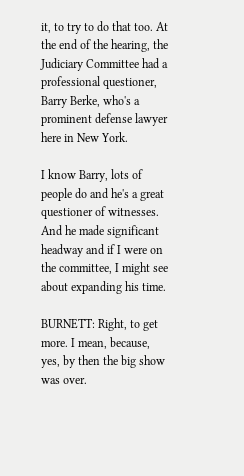it, to try to do that too. At the end of the hearing, the Judiciary Committee had a professional questioner, Barry Berke, who's a prominent defense lawyer here in New York.

I know Barry, lots of people do and he's a great questioner of witnesses. And he made significant headway and if I were on the committee, I might see about expanding his time.

BURNETT: Right, to get more. I mean, because, yes, by then the big show was over.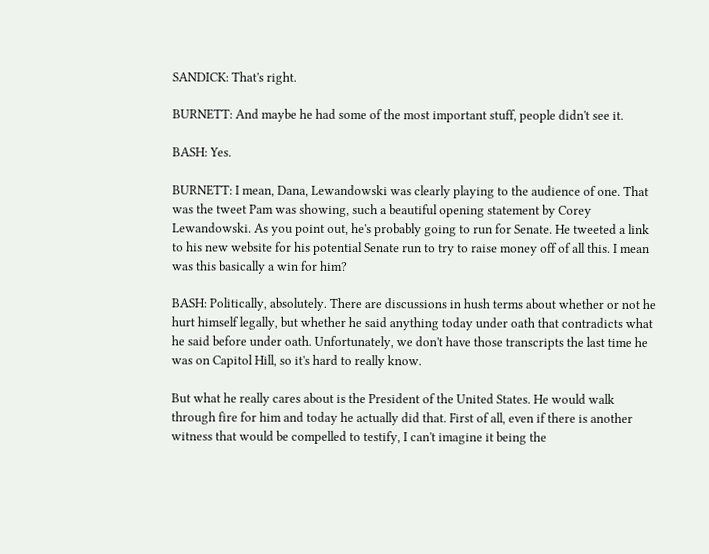SANDICK: That's right.

BURNETT: And maybe he had some of the most important stuff, people didn't see it.

BASH: Yes.

BURNETT: I mean, Dana, Lewandowski was clearly playing to the audience of one. That was the tweet Pam was showing, such a beautiful opening statement by Corey Lewandowski. As you point out, he's probably going to run for Senate. He tweeted a link to his new website for his potential Senate run to try to raise money off of all this. I mean was this basically a win for him?

BASH: Politically, absolutely. There are discussions in hush terms about whether or not he hurt himself legally, but whether he said anything today under oath that contradicts what he said before under oath. Unfortunately, we don't have those transcripts the last time he was on Capitol Hill, so it's hard to really know.

But what he really cares about is the President of the United States. He would walk through fire for him and today he actually did that. First of all, even if there is another witness that would be compelled to testify, I can't imagine it being the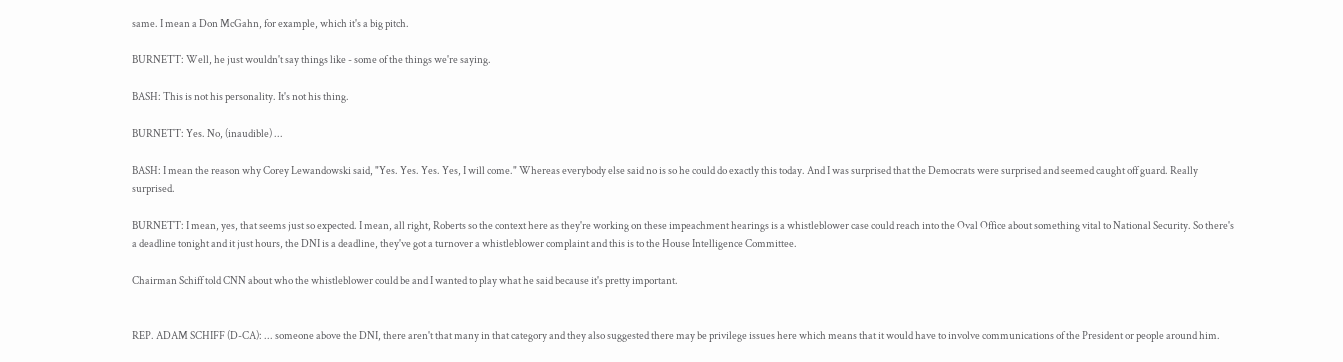same. I mean a Don McGahn, for example, which it's a big pitch.

BURNETT: Well, he just wouldn't say things like - some of the things we're saying.

BASH: This is not his personality. It's not his thing.

BURNETT: Yes. No, (inaudible) ...

BASH: I mean the reason why Corey Lewandowski said, "Yes. Yes. Yes. Yes, I will come." Whereas everybody else said no is so he could do exactly this today. And I was surprised that the Democrats were surprised and seemed caught off guard. Really surprised.

BURNETT: I mean, yes, that seems just so expected. I mean, all right, Roberts so the context here as they're working on these impeachment hearings is a whistleblower case could reach into the Oval Office about something vital to National Security. So there's a deadline tonight and it just hours, the DNI is a deadline, they've got a turnover a whistleblower complaint and this is to the House Intelligence Committee.

Chairman Schiff told CNN about who the whistleblower could be and I wanted to play what he said because it's pretty important.


REP. ADAM SCHIFF (D-CA): ... someone above the DNI, there aren't that many in that category and they also suggested there may be privilege issues here which means that it would have to involve communications of the President or people around him.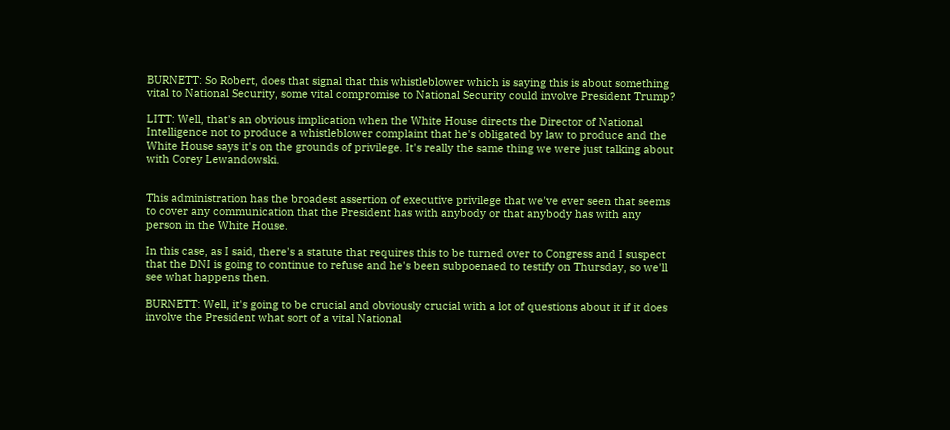BURNETT: So Robert, does that signal that this whistleblower which is saying this is about something vital to National Security, some vital compromise to National Security could involve President Trump?

LITT: Well, that's an obvious implication when the White House directs the Director of National Intelligence not to produce a whistleblower complaint that he's obligated by law to produce and the White House says it's on the grounds of privilege. It's really the same thing we were just talking about with Corey Lewandowski.


This administration has the broadest assertion of executive privilege that we've ever seen that seems to cover any communication that the President has with anybody or that anybody has with any person in the White House.

In this case, as I said, there's a statute that requires this to be turned over to Congress and I suspect that the DNI is going to continue to refuse and he's been subpoenaed to testify on Thursday, so we'll see what happens then.

BURNETT: Well, it's going to be crucial and obviously crucial with a lot of questions about it if it does involve the President what sort of a vital National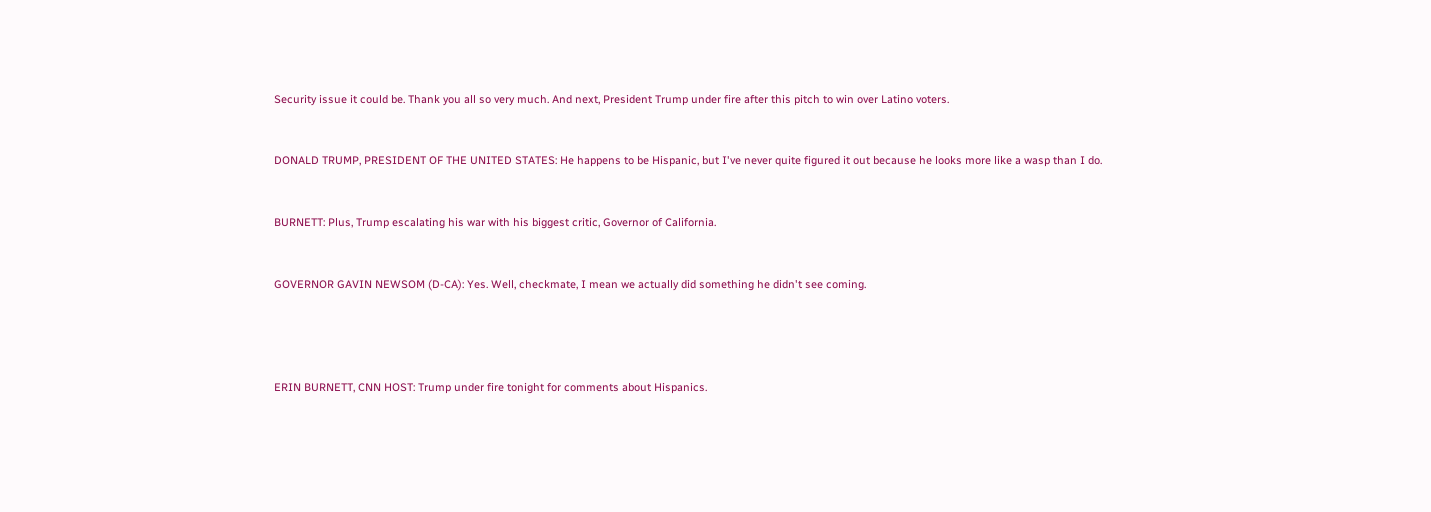Security issue it could be. Thank you all so very much. And next, President Trump under fire after this pitch to win over Latino voters.


DONALD TRUMP, PRESIDENT OF THE UNITED STATES: He happens to be Hispanic, but I've never quite figured it out because he looks more like a wasp than I do.


BURNETT: Plus, Trump escalating his war with his biggest critic, Governor of California.


GOVERNOR GAVIN NEWSOM (D-CA): Yes. Well, checkmate, I mean we actually did something he didn't see coming.




ERIN BURNETT, CNN HOST: Trump under fire tonight for comments about Hispanics.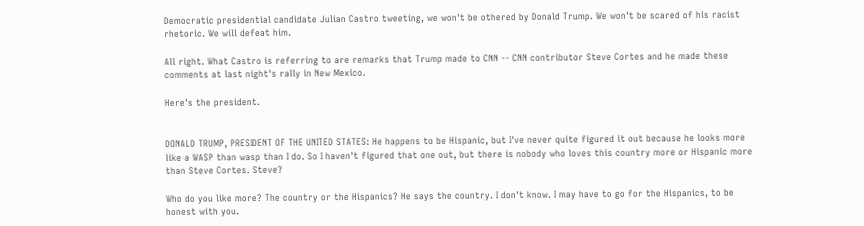Democratic presidential candidate Julian Castro tweeting, we won't be othered by Donald Trump. We won't be scared of his racist rhetoric. We will defeat him.

All right. What Castro is referring to are remarks that Trump made to CNN -- CNN contributor Steve Cortes and he made these comments at last night's rally in New Mexico.

Here's the president.


DONALD TRUMP, PRESIDENT OF THE UNITED STATES: He happens to be Hispanic, but I've never quite figured it out because he looks more like a WASP than wasp than I do. So I haven't figured that one out, but there is nobody who loves this country more or Hispanic more than Steve Cortes. Steve?

Who do you like more? The country or the Hispanics? He says the country. I don't know. I may have to go for the Hispanics, to be honest with you.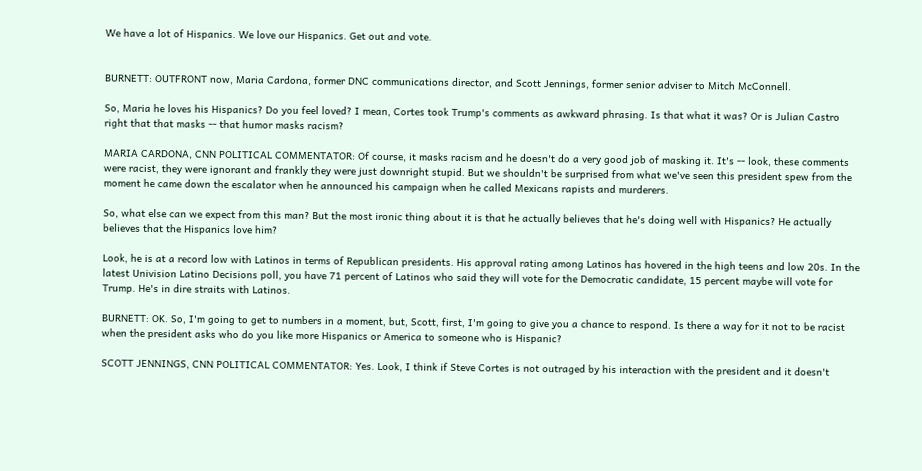We have a lot of Hispanics. We love our Hispanics. Get out and vote.


BURNETT: OUTFRONT now, Maria Cardona, former DNC communications director, and Scott Jennings, former senior adviser to Mitch McConnell.

So, Maria he loves his Hispanics? Do you feel loved? I mean, Cortes took Trump's comments as awkward phrasing. Is that what it was? Or is Julian Castro right that that masks -- that humor masks racism?

MARIA CARDONA, CNN POLITICAL COMMENTATOR: Of course, it masks racism and he doesn't do a very good job of masking it. It's -- look, these comments were racist, they were ignorant and frankly they were just downright stupid. But we shouldn't be surprised from what we've seen this president spew from the moment he came down the escalator when he announced his campaign when he called Mexicans rapists and murderers.

So, what else can we expect from this man? But the most ironic thing about it is that he actually believes that he's doing well with Hispanics? He actually believes that the Hispanics love him?

Look, he is at a record low with Latinos in terms of Republican presidents. His approval rating among Latinos has hovered in the high teens and low 20s. In the latest Univision Latino Decisions poll, you have 71 percent of Latinos who said they will vote for the Democratic candidate, 15 percent maybe will vote for Trump. He's in dire straits with Latinos.

BURNETT: OK. So, I'm going to get to numbers in a moment, but, Scott, first, I'm going to give you a chance to respond. Is there a way for it not to be racist when the president asks who do you like more Hispanics or America to someone who is Hispanic?

SCOTT JENNINGS, CNN POLITICAL COMMENTATOR: Yes. Look, I think if Steve Cortes is not outraged by his interaction with the president and it doesn't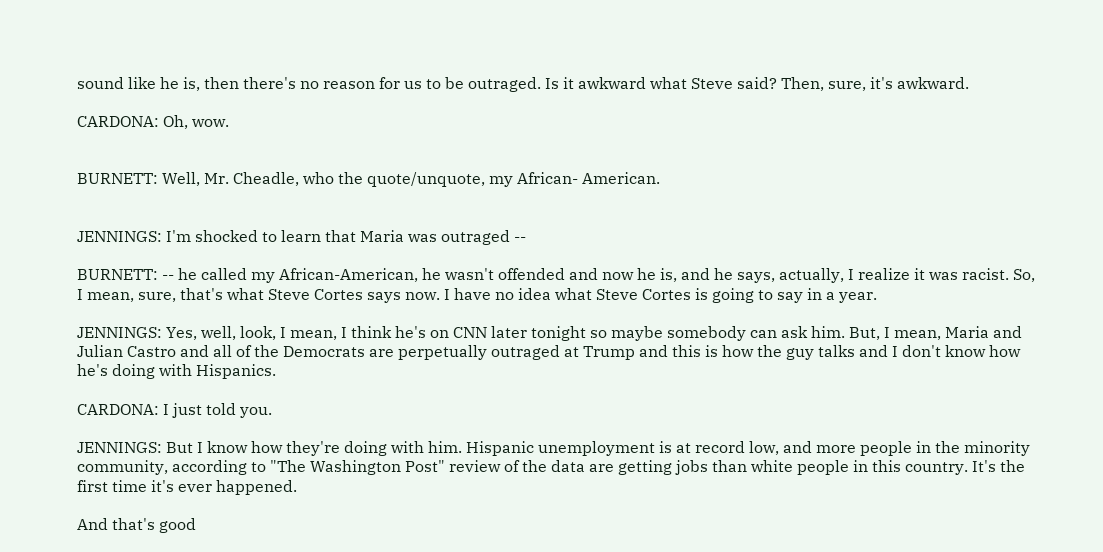sound like he is, then there's no reason for us to be outraged. Is it awkward what Steve said? Then, sure, it's awkward.

CARDONA: Oh, wow.


BURNETT: Well, Mr. Cheadle, who the quote/unquote, my African- American.


JENNINGS: I'm shocked to learn that Maria was outraged --

BURNETT: -- he called my African-American, he wasn't offended and now he is, and he says, actually, I realize it was racist. So, I mean, sure, that's what Steve Cortes says now. I have no idea what Steve Cortes is going to say in a year.

JENNINGS: Yes, well, look, I mean, I think he's on CNN later tonight so maybe somebody can ask him. But, I mean, Maria and Julian Castro and all of the Democrats are perpetually outraged at Trump and this is how the guy talks and I don't know how he's doing with Hispanics.

CARDONA: I just told you.

JENNINGS: But I know how they're doing with him. Hispanic unemployment is at record low, and more people in the minority community, according to "The Washington Post" review of the data are getting jobs than white people in this country. It's the first time it's ever happened.

And that's good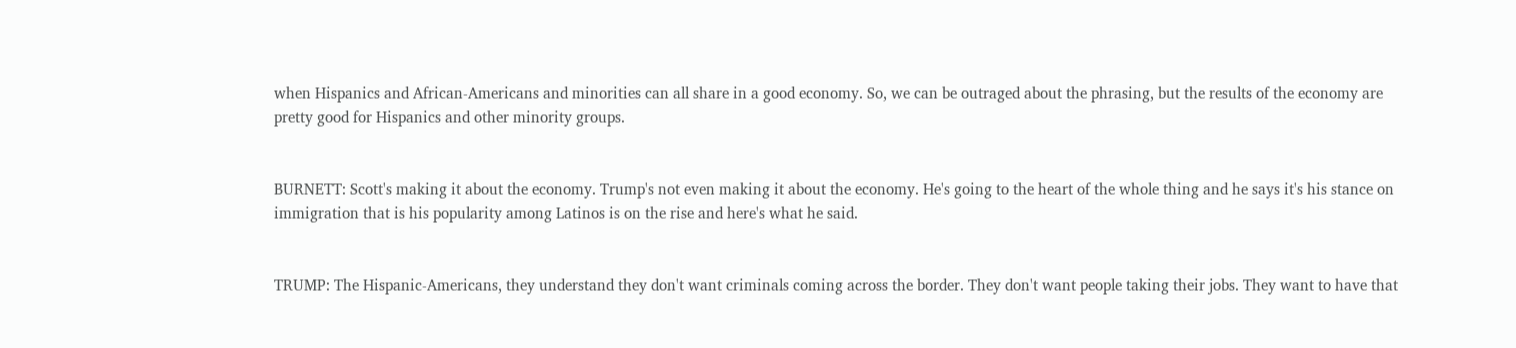when Hispanics and African-Americans and minorities can all share in a good economy. So, we can be outraged about the phrasing, but the results of the economy are pretty good for Hispanics and other minority groups.


BURNETT: Scott's making it about the economy. Trump's not even making it about the economy. He's going to the heart of the whole thing and he says it's his stance on immigration that is his popularity among Latinos is on the rise and here's what he said.


TRUMP: The Hispanic-Americans, they understand they don't want criminals coming across the border. They don't want people taking their jobs. They want to have that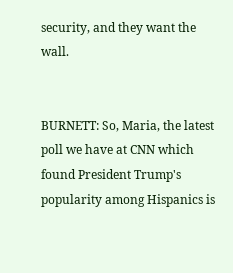security, and they want the wall.


BURNETT: So, Maria, the latest poll we have at CNN which found President Trump's popularity among Hispanics is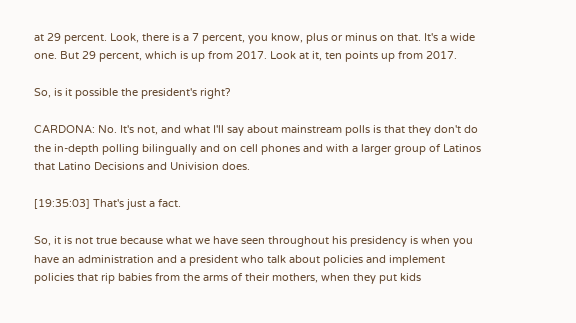at 29 percent. Look, there is a 7 percent, you know, plus or minus on that. It's a wide one. But 29 percent, which is up from 2017. Look at it, ten points up from 2017.

So, is it possible the president's right?

CARDONA: No. It's not, and what I'll say about mainstream polls is that they don't do the in-depth polling bilingually and on cell phones and with a larger group of Latinos that Latino Decisions and Univision does.

[19:35:03] That's just a fact.

So, it is not true because what we have seen throughout his presidency is when you have an administration and a president who talk about policies and implement policies that rip babies from the arms of their mothers, when they put kids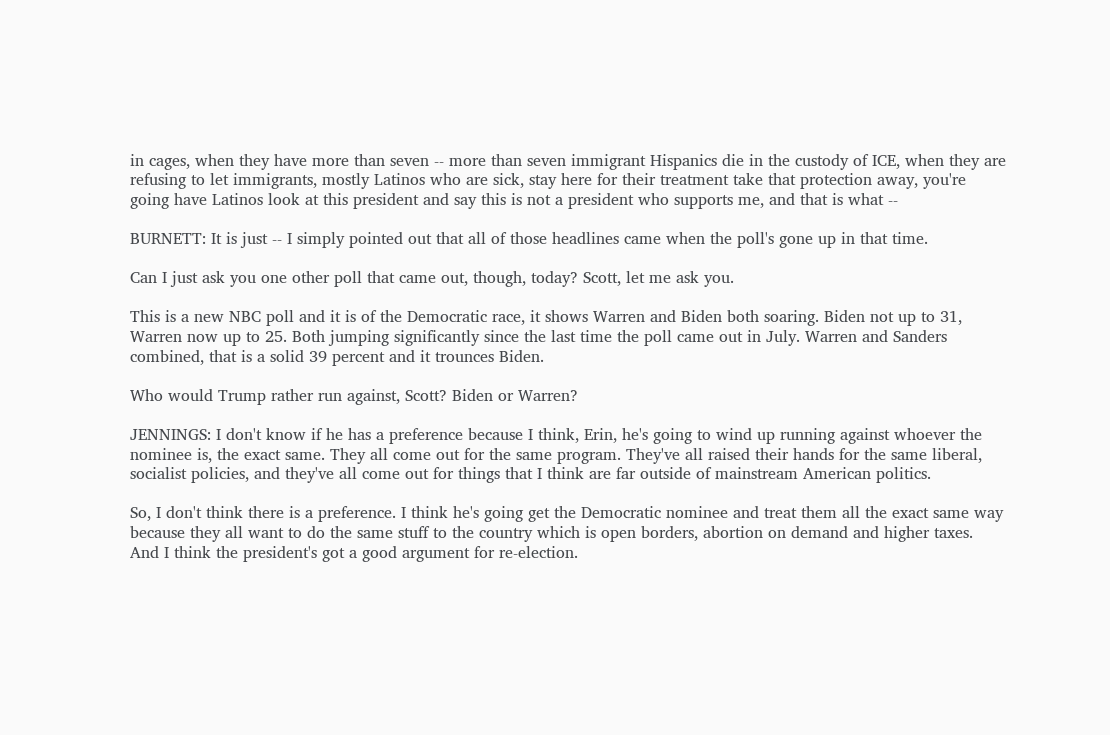in cages, when they have more than seven -- more than seven immigrant Hispanics die in the custody of ICE, when they are refusing to let immigrants, mostly Latinos who are sick, stay here for their treatment take that protection away, you're going have Latinos look at this president and say this is not a president who supports me, and that is what --

BURNETT: It is just -- I simply pointed out that all of those headlines came when the poll's gone up in that time.

Can I just ask you one other poll that came out, though, today? Scott, let me ask you.

This is a new NBC poll and it is of the Democratic race, it shows Warren and Biden both soaring. Biden not up to 31, Warren now up to 25. Both jumping significantly since the last time the poll came out in July. Warren and Sanders combined, that is a solid 39 percent and it trounces Biden.

Who would Trump rather run against, Scott? Biden or Warren?

JENNINGS: I don't know if he has a preference because I think, Erin, he's going to wind up running against whoever the nominee is, the exact same. They all come out for the same program. They've all raised their hands for the same liberal, socialist policies, and they've all come out for things that I think are far outside of mainstream American politics.

So, I don't think there is a preference. I think he's going get the Democratic nominee and treat them all the exact same way because they all want to do the same stuff to the country which is open borders, abortion on demand and higher taxes. And I think the president's got a good argument for re-election.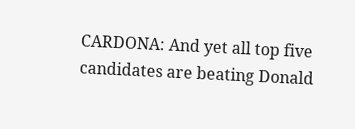CARDONA: And yet all top five candidates are beating Donald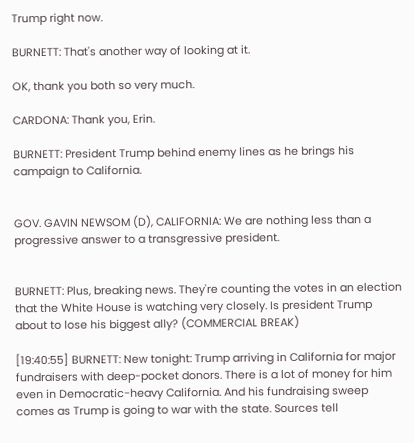Trump right now.

BURNETT: That's another way of looking at it.

OK, thank you both so very much.

CARDONA: Thank you, Erin.

BURNETT: President Trump behind enemy lines as he brings his campaign to California.


GOV. GAVIN NEWSOM (D), CALIFORNIA: We are nothing less than a progressive answer to a transgressive president.


BURNETT: Plus, breaking news. They're counting the votes in an election that the White House is watching very closely. Is president Trump about to lose his biggest ally? (COMMERCIAL BREAK)

[19:40:55] BURNETT: New tonight: Trump arriving in California for major fundraisers with deep-pocket donors. There is a lot of money for him even in Democratic-heavy California. And his fundraising sweep comes as Trump is going to war with the state. Sources tell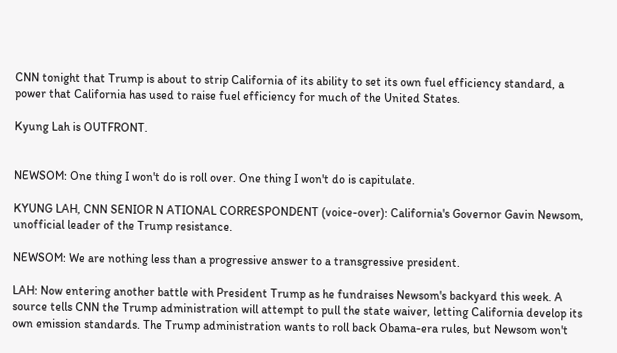CNN tonight that Trump is about to strip California of its ability to set its own fuel efficiency standard, a power that California has used to raise fuel efficiency for much of the United States.

Kyung Lah is OUTFRONT.


NEWSOM: One thing I won't do is roll over. One thing I won't do is capitulate.

KYUNG LAH, CNN SENIOR N ATIONAL CORRESPONDENT (voice-over): California's Governor Gavin Newsom, unofficial leader of the Trump resistance.

NEWSOM: We are nothing less than a progressive answer to a transgressive president.

LAH: Now entering another battle with President Trump as he fundraises Newsom's backyard this week. A source tells CNN the Trump administration will attempt to pull the state waiver, letting California develop its own emission standards. The Trump administration wants to roll back Obama-era rules, but Newsom won't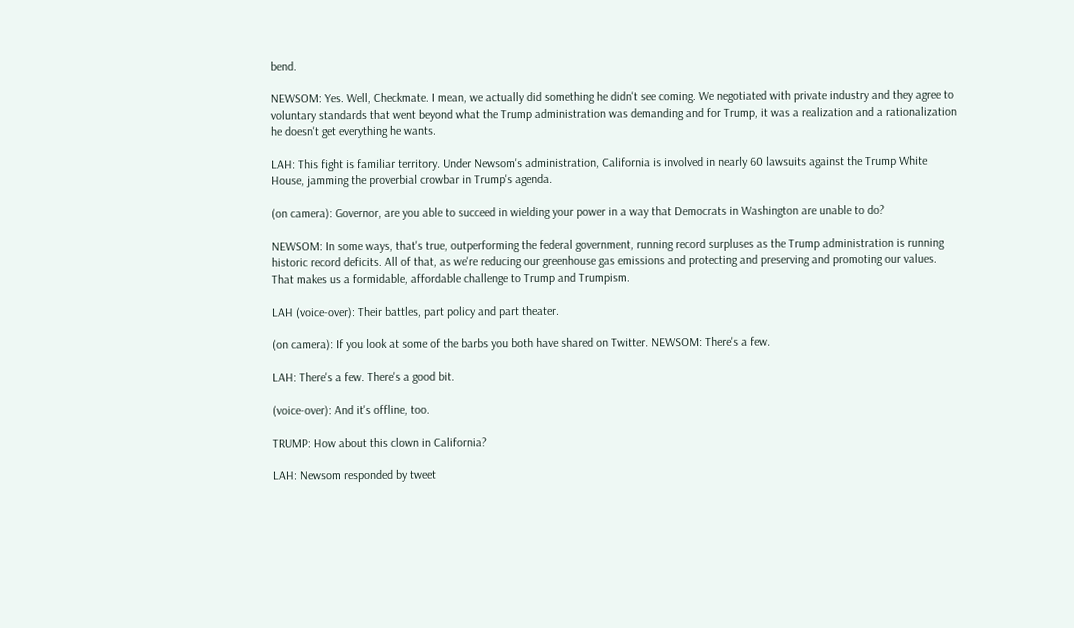bend.

NEWSOM: Yes. Well, Checkmate. I mean, we actually did something he didn't see coming. We negotiated with private industry and they agree to voluntary standards that went beyond what the Trump administration was demanding and for Trump, it was a realization and a rationalization he doesn't get everything he wants.

LAH: This fight is familiar territory. Under Newsom's administration, California is involved in nearly 60 lawsuits against the Trump White House, jamming the proverbial crowbar in Trump's agenda.

(on camera): Governor, are you able to succeed in wielding your power in a way that Democrats in Washington are unable to do?

NEWSOM: In some ways, that's true, outperforming the federal government, running record surpluses as the Trump administration is running historic record deficits. All of that, as we're reducing our greenhouse gas emissions and protecting and preserving and promoting our values. That makes us a formidable, affordable challenge to Trump and Trumpism.

LAH (voice-over): Their battles, part policy and part theater.

(on camera): If you look at some of the barbs you both have shared on Twitter. NEWSOM: There's a few.

LAH: There's a few. There's a good bit.

(voice-over): And it's offline, too.

TRUMP: How about this clown in California?

LAH: Newsom responded by tweet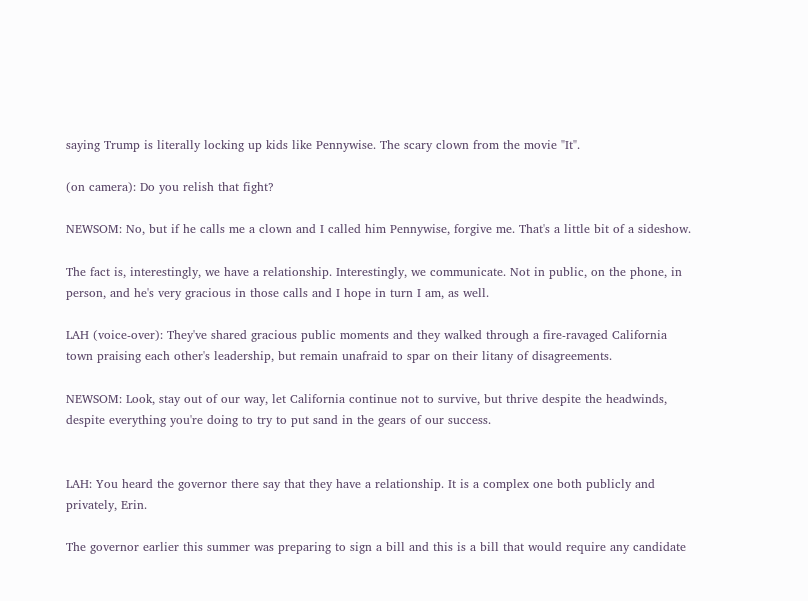saying Trump is literally locking up kids like Pennywise. The scary clown from the movie "It".

(on camera): Do you relish that fight?

NEWSOM: No, but if he calls me a clown and I called him Pennywise, forgive me. That's a little bit of a sideshow.

The fact is, interestingly, we have a relationship. Interestingly, we communicate. Not in public, on the phone, in person, and he's very gracious in those calls and I hope in turn I am, as well.

LAH (voice-over): They've shared gracious public moments and they walked through a fire-ravaged California town praising each other's leadership, but remain unafraid to spar on their litany of disagreements.

NEWSOM: Look, stay out of our way, let California continue not to survive, but thrive despite the headwinds, despite everything you're doing to try to put sand in the gears of our success.


LAH: You heard the governor there say that they have a relationship. It is a complex one both publicly and privately, Erin.

The governor earlier this summer was preparing to sign a bill and this is a bill that would require any candidate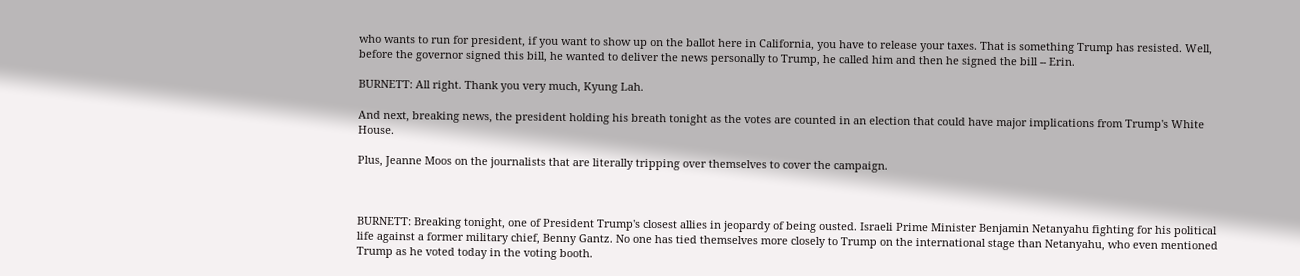who wants to run for president, if you want to show up on the ballot here in California, you have to release your taxes. That is something Trump has resisted. Well, before the governor signed this bill, he wanted to deliver the news personally to Trump, he called him and then he signed the bill -- Erin.

BURNETT: All right. Thank you very much, Kyung Lah.

And next, breaking news, the president holding his breath tonight as the votes are counted in an election that could have major implications from Trump's White House.

Plus, Jeanne Moos on the journalists that are literally tripping over themselves to cover the campaign.



BURNETT: Breaking tonight, one of President Trump's closest allies in jeopardy of being ousted. Israeli Prime Minister Benjamin Netanyahu fighting for his political life against a former military chief, Benny Gantz. No one has tied themselves more closely to Trump on the international stage than Netanyahu, who even mentioned Trump as he voted today in the voting booth.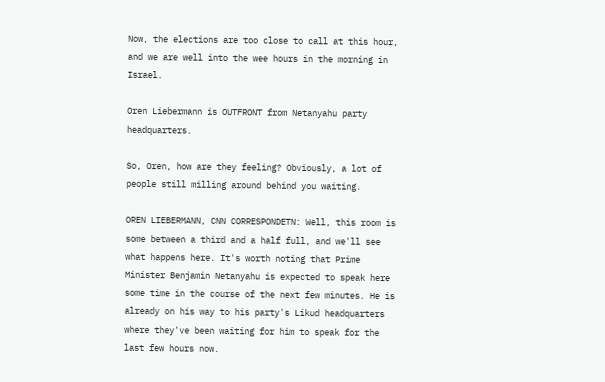Now, the elections are too close to call at this hour, and we are well into the wee hours in the morning in Israel.

Oren Liebermann is OUTFRONT from Netanyahu party headquarters.

So, Oren, how are they feeling? Obviously, a lot of people still milling around behind you waiting.

OREN LIEBERMANN, CNN CORRESPONDETN: Well, this room is some between a third and a half full, and we'll see what happens here. It's worth noting that Prime Minister Benjamin Netanyahu is expected to speak here some time in the course of the next few minutes. He is already on his way to his party's Likud headquarters where they've been waiting for him to speak for the last few hours now.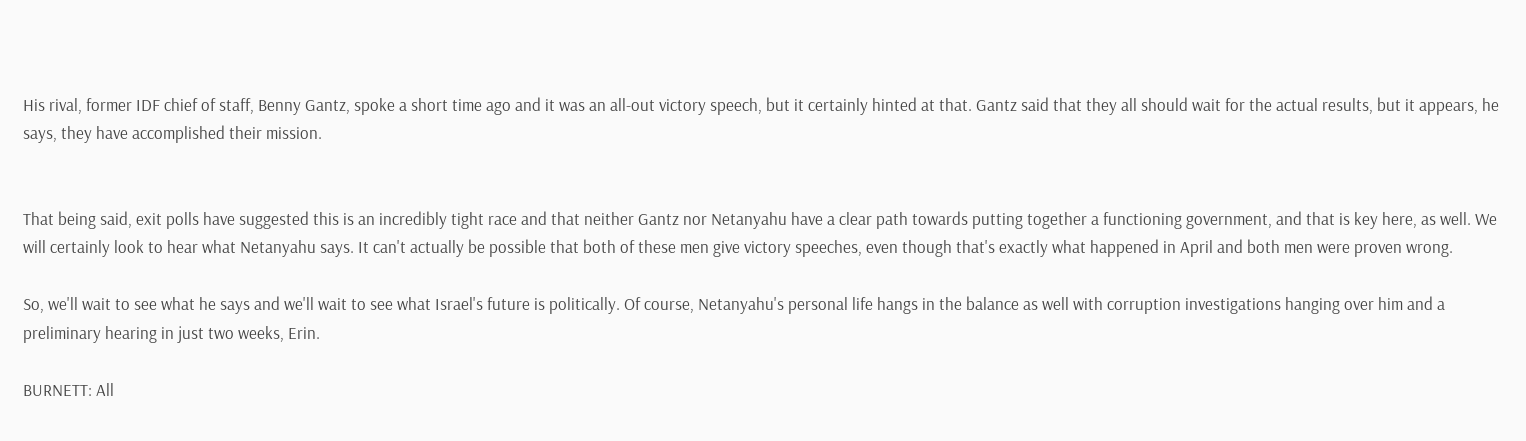His rival, former IDF chief of staff, Benny Gantz, spoke a short time ago and it was an all-out victory speech, but it certainly hinted at that. Gantz said that they all should wait for the actual results, but it appears, he says, they have accomplished their mission.


That being said, exit polls have suggested this is an incredibly tight race and that neither Gantz nor Netanyahu have a clear path towards putting together a functioning government, and that is key here, as well. We will certainly look to hear what Netanyahu says. It can't actually be possible that both of these men give victory speeches, even though that's exactly what happened in April and both men were proven wrong.

So, we'll wait to see what he says and we'll wait to see what Israel's future is politically. Of course, Netanyahu's personal life hangs in the balance as well with corruption investigations hanging over him and a preliminary hearing in just two weeks, Erin.

BURNETT: All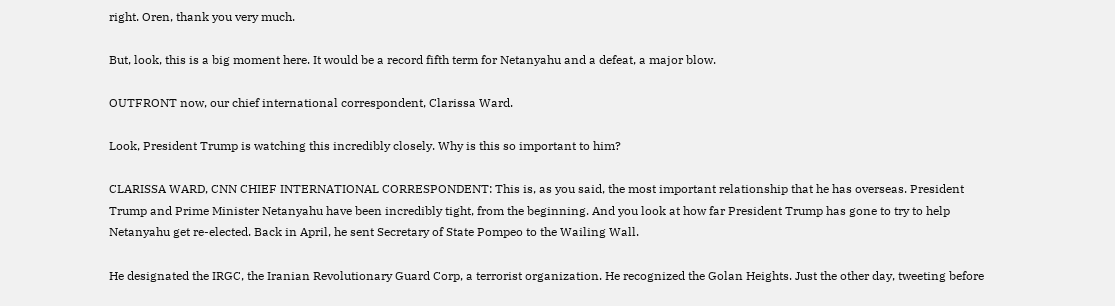right. Oren, thank you very much.

But, look, this is a big moment here. It would be a record fifth term for Netanyahu and a defeat, a major blow.

OUTFRONT now, our chief international correspondent, Clarissa Ward.

Look, President Trump is watching this incredibly closely. Why is this so important to him?

CLARISSA WARD, CNN CHIEF INTERNATIONAL CORRESPONDENT: This is, as you said, the most important relationship that he has overseas. President Trump and Prime Minister Netanyahu have been incredibly tight, from the beginning. And you look at how far President Trump has gone to try to help Netanyahu get re-elected. Back in April, he sent Secretary of State Pompeo to the Wailing Wall.

He designated the IRGC, the Iranian Revolutionary Guard Corp, a terrorist organization. He recognized the Golan Heights. Just the other day, tweeting before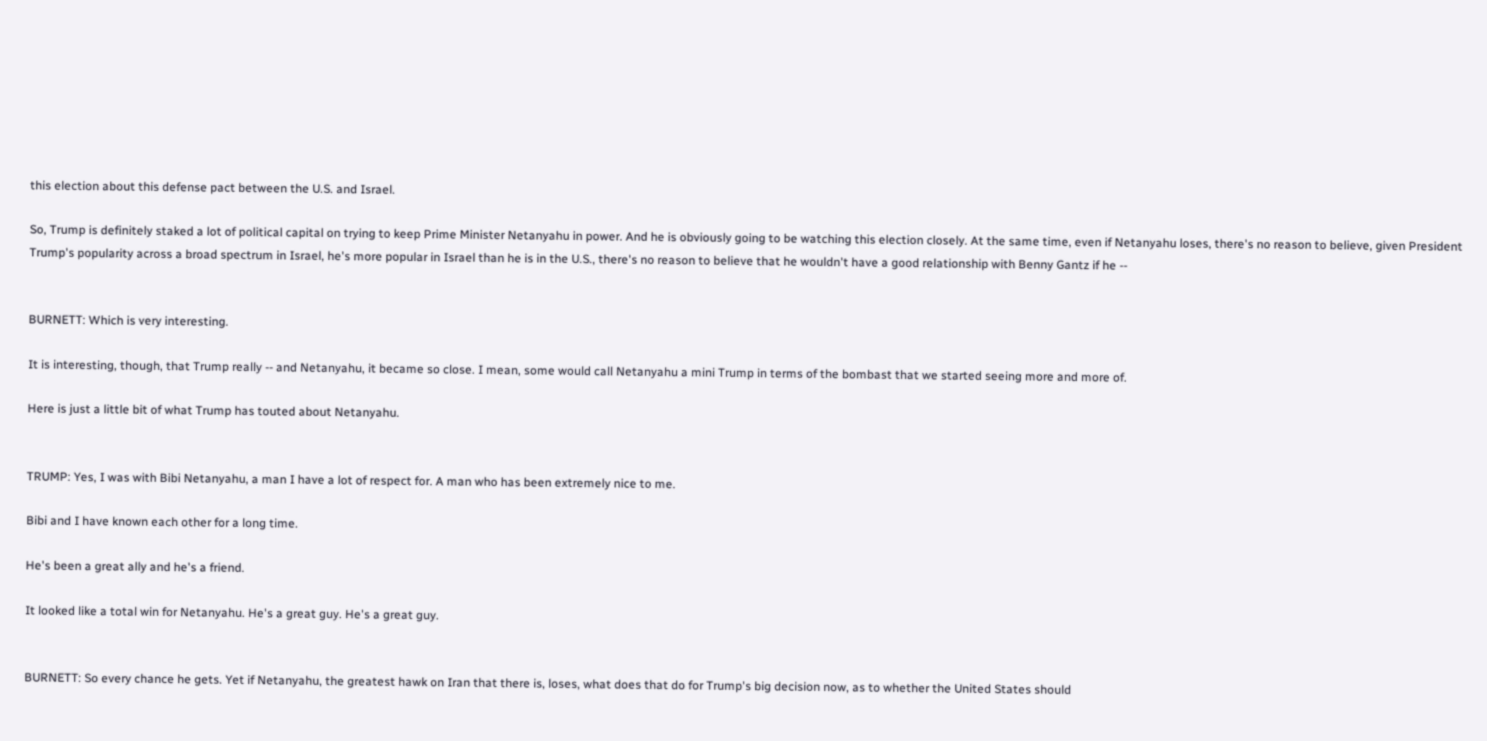this election about this defense pact between the U.S. and Israel.

So, Trump is definitely staked a lot of political capital on trying to keep Prime Minister Netanyahu in power. And he is obviously going to be watching this election closely. At the same time, even if Netanyahu loses, there's no reason to believe, given President Trump's popularity across a broad spectrum in Israel, he's more popular in Israel than he is in the U.S., there's no reason to believe that he wouldn't have a good relationship with Benny Gantz if he --


BURNETT: Which is very interesting.

It is interesting, though, that Trump really -- and Netanyahu, it became so close. I mean, some would call Netanyahu a mini Trump in terms of the bombast that we started seeing more and more of.

Here is just a little bit of what Trump has touted about Netanyahu.


TRUMP: Yes, I was with Bibi Netanyahu, a man I have a lot of respect for. A man who has been extremely nice to me.

Bibi and I have known each other for a long time.

He's been a great ally and he's a friend.

It looked like a total win for Netanyahu. He's a great guy. He's a great guy.


BURNETT: So every chance he gets. Yet if Netanyahu, the greatest hawk on Iran that there is, loses, what does that do for Trump's big decision now, as to whether the United States should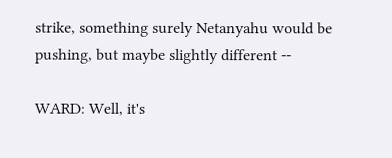strike, something surely Netanyahu would be pushing, but maybe slightly different --

WARD: Well, it's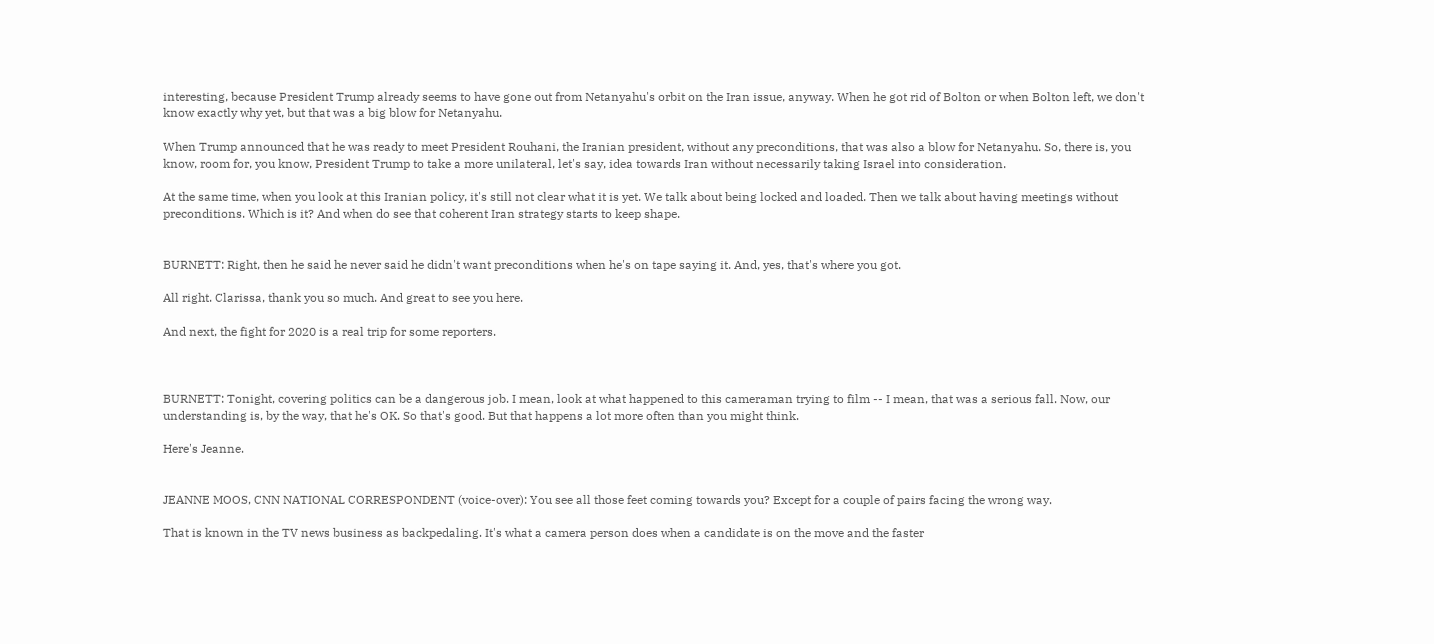interesting, because President Trump already seems to have gone out from Netanyahu's orbit on the Iran issue, anyway. When he got rid of Bolton or when Bolton left, we don't know exactly why yet, but that was a big blow for Netanyahu.

When Trump announced that he was ready to meet President Rouhani, the Iranian president, without any preconditions, that was also a blow for Netanyahu. So, there is, you know, room for, you know, President Trump to take a more unilateral, let's say, idea towards Iran without necessarily taking Israel into consideration.

At the same time, when you look at this Iranian policy, it's still not clear what it is yet. We talk about being locked and loaded. Then we talk about having meetings without preconditions. Which is it? And when do see that coherent Iran strategy starts to keep shape.


BURNETT: Right, then he said he never said he didn't want preconditions when he's on tape saying it. And, yes, that's where you got.

All right. Clarissa, thank you so much. And great to see you here.

And next, the fight for 2020 is a real trip for some reporters.



BURNETT: Tonight, covering politics can be a dangerous job. I mean, look at what happened to this cameraman trying to film -- I mean, that was a serious fall. Now, our understanding is, by the way, that he's OK. So that's good. But that happens a lot more often than you might think.

Here's Jeanne.


JEANNE MOOS, CNN NATIONAL CORRESPONDENT (voice-over): You see all those feet coming towards you? Except for a couple of pairs facing the wrong way.

That is known in the TV news business as backpedaling. It's what a camera person does when a candidate is on the move and the faster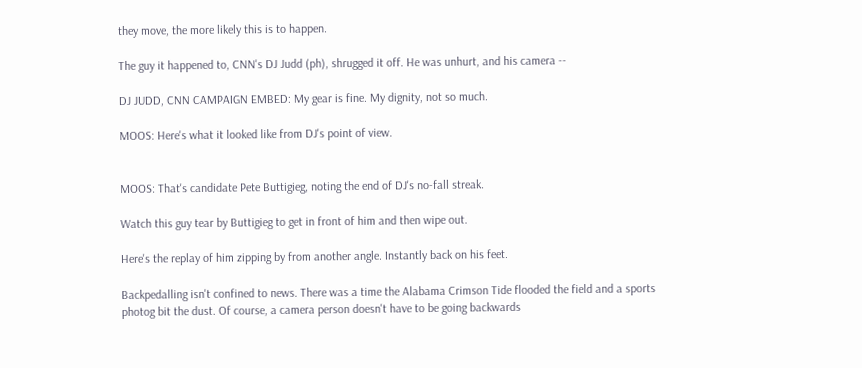they move, the more likely this is to happen.

The guy it happened to, CNN's DJ Judd (ph), shrugged it off. He was unhurt, and his camera --

DJ JUDD, CNN CAMPAIGN EMBED: My gear is fine. My dignity, not so much.

MOOS: Here's what it looked like from DJ's point of view.


MOOS: That's candidate Pete Buttigieg, noting the end of DJ's no-fall streak.

Watch this guy tear by Buttigieg to get in front of him and then wipe out.

Here's the replay of him zipping by from another angle. Instantly back on his feet.

Backpedalling isn't confined to news. There was a time the Alabama Crimson Tide flooded the field and a sports photog bit the dust. Of course, a camera person doesn't have to be going backwards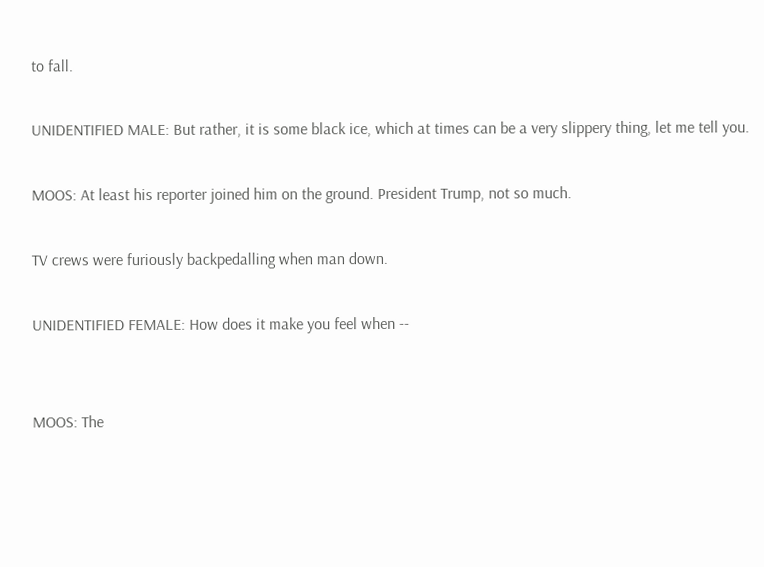to fall.

UNIDENTIFIED MALE: But rather, it is some black ice, which at times can be a very slippery thing, let me tell you.

MOOS: At least his reporter joined him on the ground. President Trump, not so much.

TV crews were furiously backpedalling when man down.

UNIDENTIFIED FEMALE: How does it make you feel when --


MOOS: The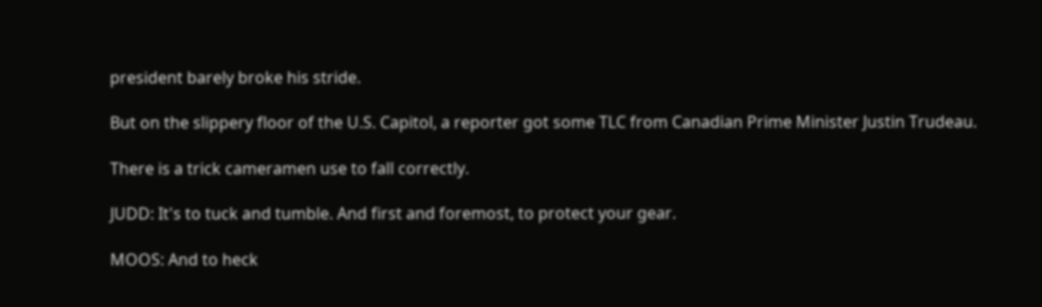president barely broke his stride.

But on the slippery floor of the U.S. Capitol, a reporter got some TLC from Canadian Prime Minister Justin Trudeau.

There is a trick cameramen use to fall correctly.

JUDD: It's to tuck and tumble. And first and foremost, to protect your gear.

MOOS: And to heck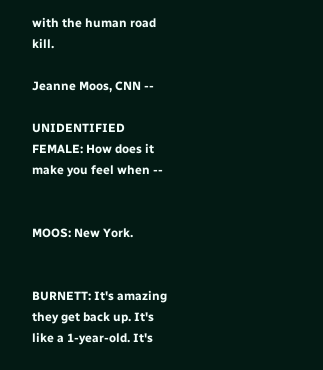with the human road kill.

Jeanne Moos, CNN --

UNIDENTIFIED FEMALE: How does it make you feel when --


MOOS: New York.


BURNETT: It's amazing they get back up. It's like a 1-year-old. It's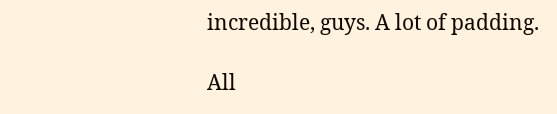incredible, guys. A lot of padding.

All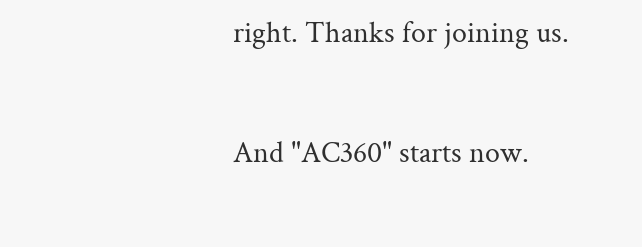right. Thanks for joining us.

And "AC360" starts now.